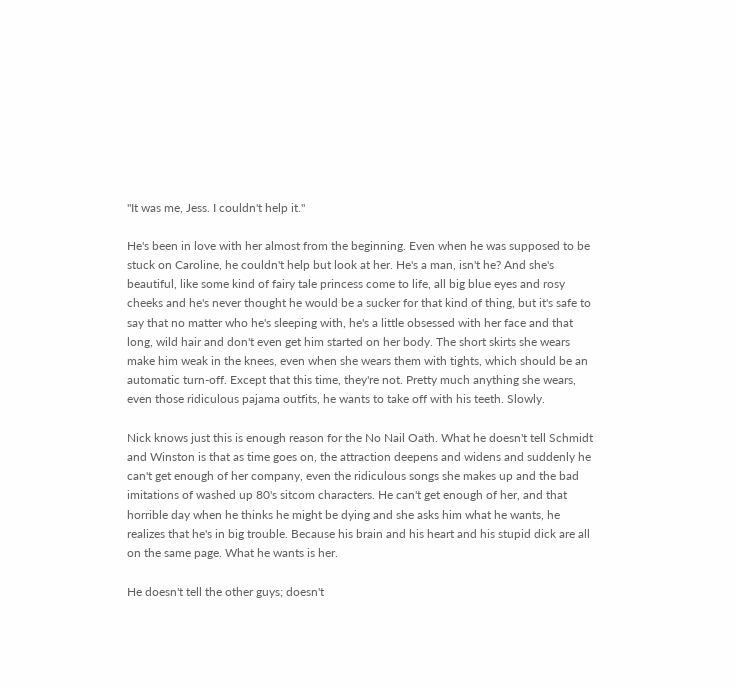"It was me, Jess. I couldn't help it."

He's been in love with her almost from the beginning. Even when he was supposed to be stuck on Caroline, he couldn't help but look at her. He's a man, isn't he? And she's beautiful, like some kind of fairy tale princess come to life, all big blue eyes and rosy cheeks and he's never thought he would be a sucker for that kind of thing, but it's safe to say that no matter who he's sleeping with, he's a little obsessed with her face and that long, wild hair and don't even get him started on her body. The short skirts she wears make him weak in the knees, even when she wears them with tights, which should be an automatic turn-off. Except that this time, they're not. Pretty much anything she wears, even those ridiculous pajama outfits, he wants to take off with his teeth. Slowly.

Nick knows just this is enough reason for the No Nail Oath. What he doesn't tell Schmidt and Winston is that as time goes on, the attraction deepens and widens and suddenly he can't get enough of her company, even the ridiculous songs she makes up and the bad imitations of washed up 80's sitcom characters. He can't get enough of her, and that horrible day when he thinks he might be dying and she asks him what he wants, he realizes that he's in big trouble. Because his brain and his heart and his stupid dick are all on the same page. What he wants is her.

He doesn't tell the other guys; doesn't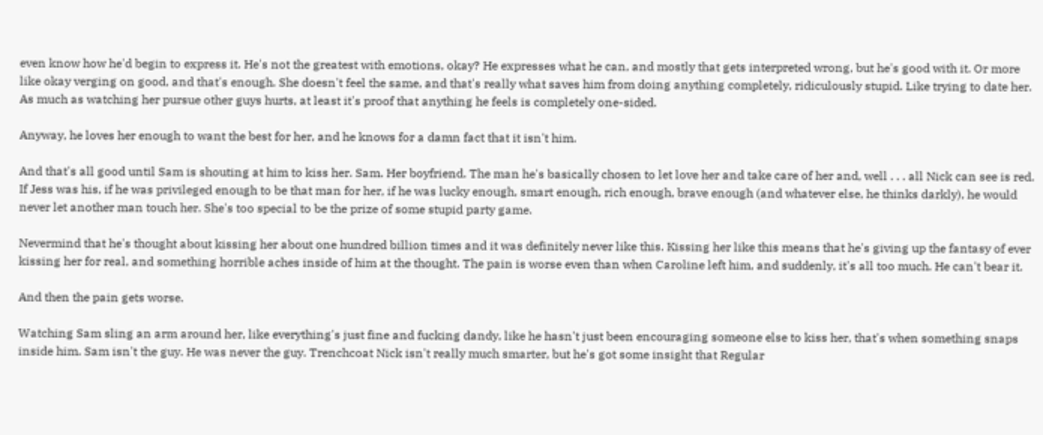even know how he'd begin to express it. He's not the greatest with emotions, okay? He expresses what he can, and mostly that gets interpreted wrong, but he's good with it. Or more like okay verging on good, and that's enough. She doesn't feel the same, and that's really what saves him from doing anything completely, ridiculously stupid. Like trying to date her. As much as watching her pursue other guys hurts, at least it's proof that anything he feels is completely one-sided.

Anyway, he loves her enough to want the best for her, and he knows for a damn fact that it isn't him.

And that's all good until Sam is shouting at him to kiss her. Sam. Her boyfriend. The man he's basically chosen to let love her and take care of her and, well . . . all Nick can see is red. If Jess was his, if he was privileged enough to be that man for her, if he was lucky enough, smart enough, rich enough, brave enough (and whatever else, he thinks darkly), he would never let another man touch her. She's too special to be the prize of some stupid party game.

Nevermind that he's thought about kissing her about one hundred billion times and it was definitely never like this. Kissing her like this means that he's giving up the fantasy of ever kissing her for real, and something horrible aches inside of him at the thought. The pain is worse even than when Caroline left him, and suddenly, it's all too much. He can't bear it.

And then the pain gets worse.

Watching Sam sling an arm around her, like everything's just fine and fucking dandy, like he hasn't just been encouraging someone else to kiss her, that's when something snaps inside him. Sam isn't the guy. He was never the guy. Trenchcoat Nick isn't really much smarter, but he's got some insight that Regular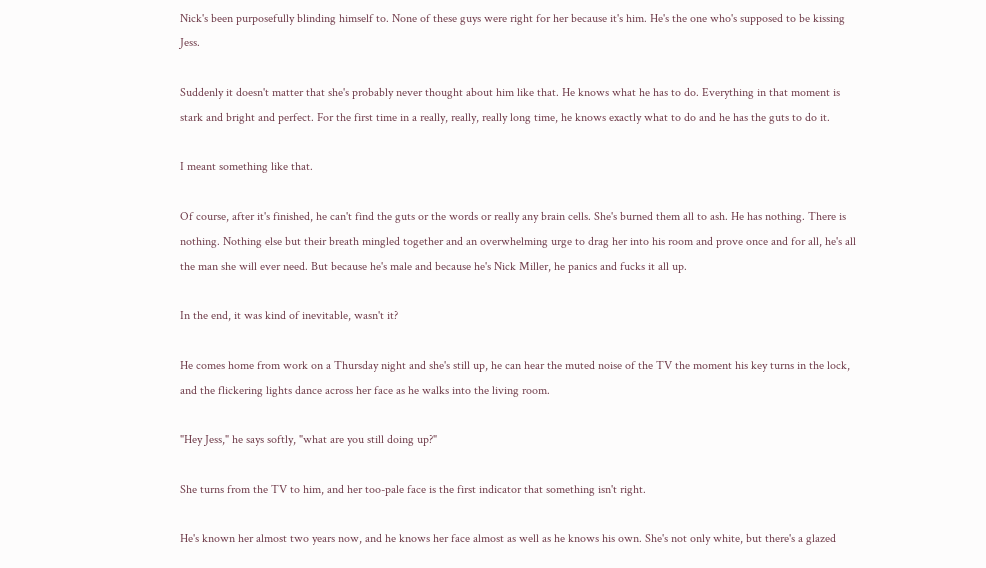Nick's been purposefully blinding himself to. None of these guys were right for her because it's him. He's the one who's supposed to be kissing Jess.

Suddenly it doesn't matter that she's probably never thought about him like that. He knows what he has to do. Everything in that moment is stark and bright and perfect. For the first time in a really, really, really long time, he knows exactly what to do and he has the guts to do it.

I meant something like that.

Of course, after it's finished, he can't find the guts or the words or really any brain cells. She's burned them all to ash. He has nothing. There is nothing. Nothing else but their breath mingled together and an overwhelming urge to drag her into his room and prove once and for all, he's all the man she will ever need. But because he's male and because he's Nick Miller, he panics and fucks it all up.

In the end, it was kind of inevitable, wasn't it?

He comes home from work on a Thursday night and she's still up, he can hear the muted noise of the TV the moment his key turns in the lock, and the flickering lights dance across her face as he walks into the living room.

"Hey Jess," he says softly, "what are you still doing up?"

She turns from the TV to him, and her too-pale face is the first indicator that something isn't right.

He's known her almost two years now, and he knows her face almost as well as he knows his own. She's not only white, but there's a glazed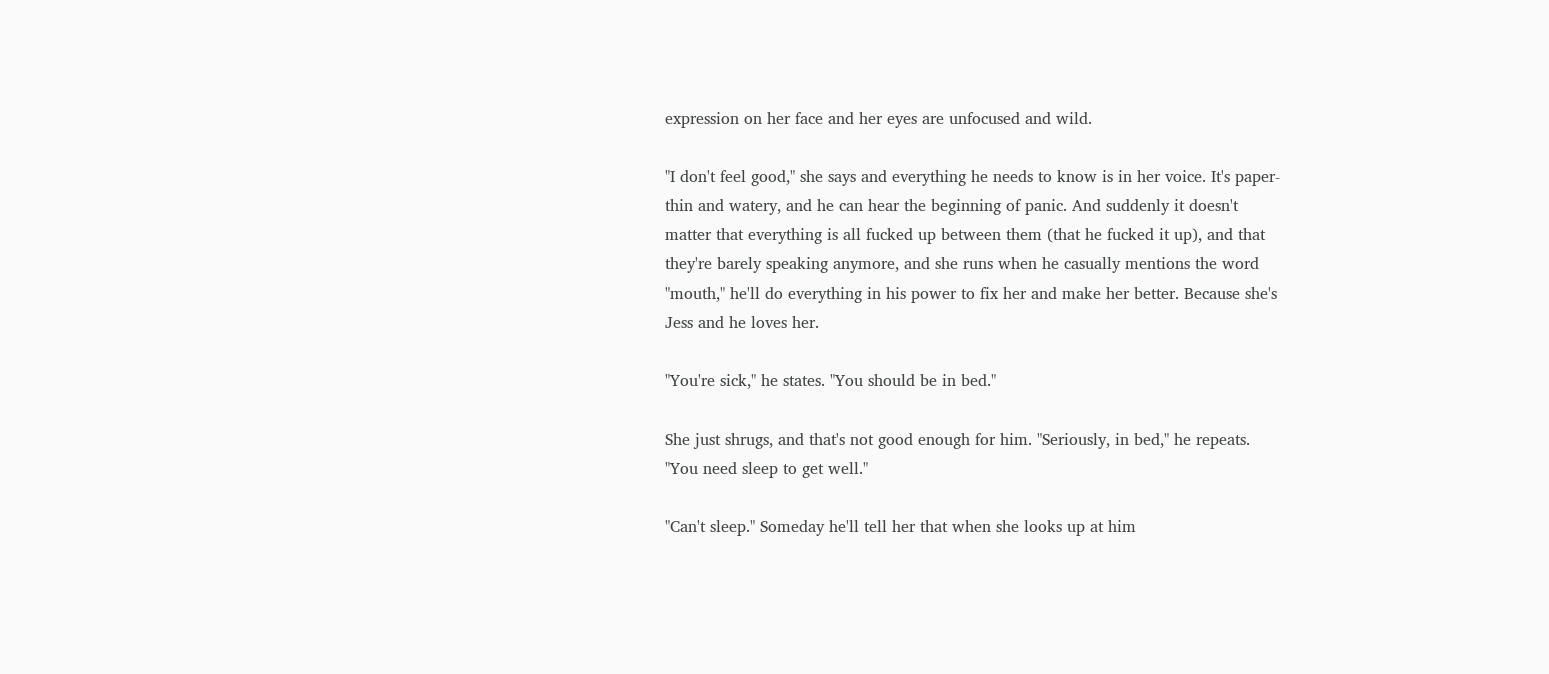expression on her face and her eyes are unfocused and wild.

"I don't feel good," she says and everything he needs to know is in her voice. It's paper-thin and watery, and he can hear the beginning of panic. And suddenly it doesn't matter that everything is all fucked up between them (that he fucked it up), and that they're barely speaking anymore, and she runs when he casually mentions the word "mouth," he'll do everything in his power to fix her and make her better. Because she's Jess and he loves her.

"You're sick," he states. "You should be in bed."

She just shrugs, and that's not good enough for him. "Seriously, in bed," he repeats. "You need sleep to get well."

"Can't sleep." Someday he'll tell her that when she looks up at him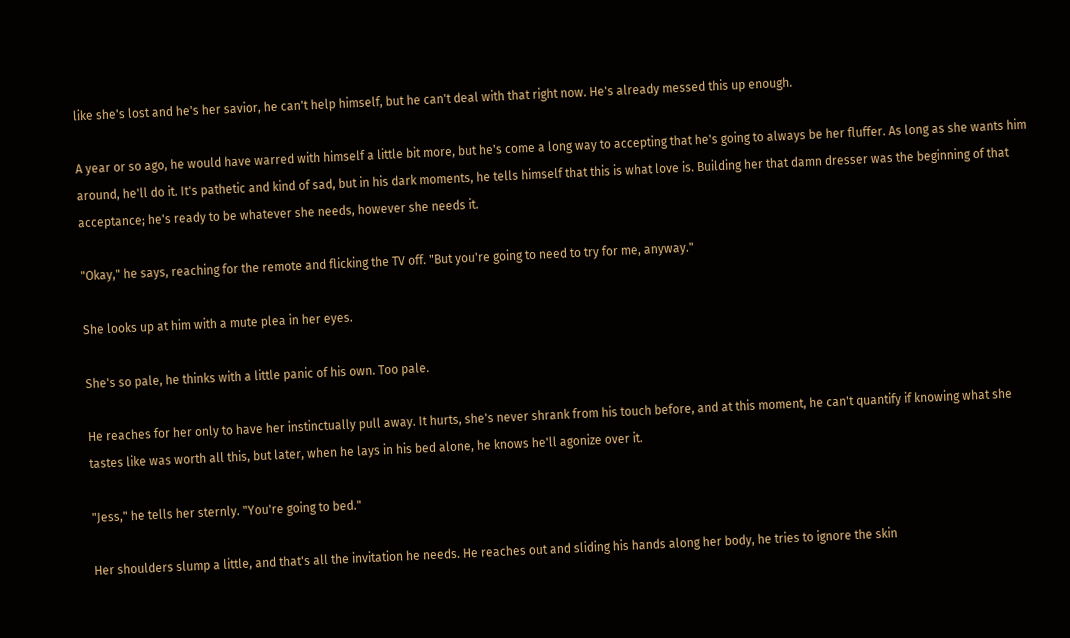like she's lost and he's her savior, he can't help himself, but he can't deal with that right now. He's already messed this up enough.

A year or so ago, he would have warred with himself a little bit more, but he's come a long way to accepting that he's going to always be her fluffer. As long as she wants him around, he'll do it. It's pathetic and kind of sad, but in his dark moments, he tells himself that this is what love is. Building her that damn dresser was the beginning of that acceptance; he's ready to be whatever she needs, however she needs it.

"Okay," he says, reaching for the remote and flicking the TV off. "But you're going to need to try for me, anyway."

She looks up at him with a mute plea in her eyes.

She's so pale, he thinks with a little panic of his own. Too pale.

He reaches for her only to have her instinctually pull away. It hurts, she's never shrank from his touch before, and at this moment, he can't quantify if knowing what she tastes like was worth all this, but later, when he lays in his bed alone, he knows he'll agonize over it.

"Jess," he tells her sternly. "You're going to bed."

Her shoulders slump a little, and that's all the invitation he needs. He reaches out and sliding his hands along her body, he tries to ignore the skin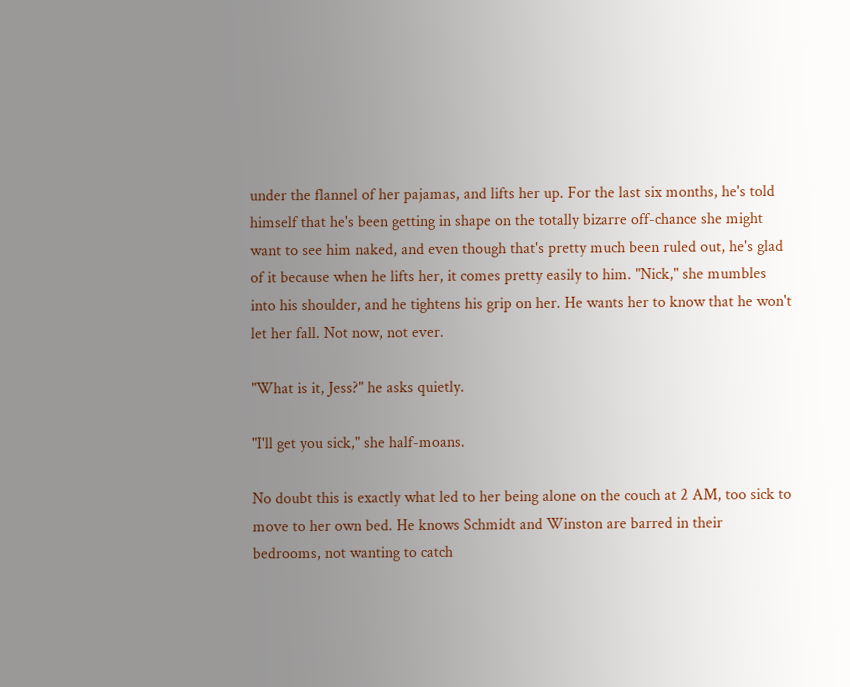under the flannel of her pajamas, and lifts her up. For the last six months, he's told himself that he's been getting in shape on the totally bizarre off-chance she might want to see him naked, and even though that's pretty much been ruled out, he's glad of it because when he lifts her, it comes pretty easily to him. "Nick," she mumbles into his shoulder, and he tightens his grip on her. He wants her to know that he won't let her fall. Not now, not ever.

"What is it, Jess?" he asks quietly.

"I'll get you sick," she half-moans.

No doubt this is exactly what led to her being alone on the couch at 2 AM, too sick to move to her own bed. He knows Schmidt and Winston are barred in their bedrooms, not wanting to catch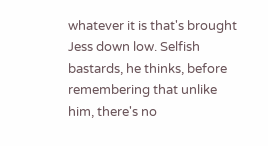whatever it is that's brought Jess down low. Selfish bastards, he thinks, before remembering that unlike him, there's no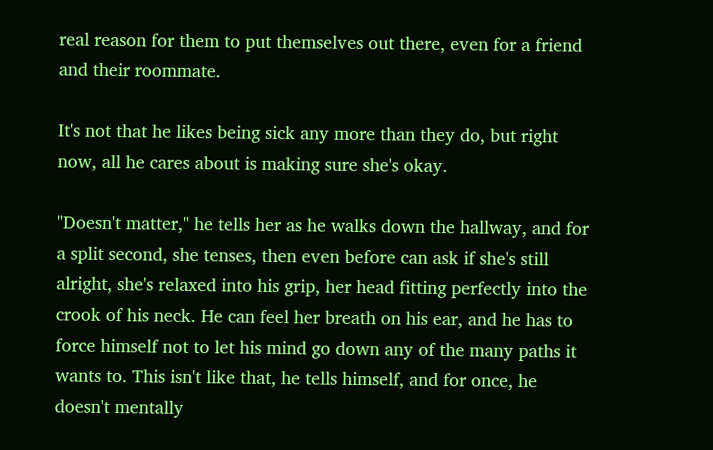real reason for them to put themselves out there, even for a friend and their roommate.

It's not that he likes being sick any more than they do, but right now, all he cares about is making sure she's okay.

"Doesn't matter," he tells her as he walks down the hallway, and for a split second, she tenses, then even before can ask if she's still alright, she's relaxed into his grip, her head fitting perfectly into the crook of his neck. He can feel her breath on his ear, and he has to force himself not to let his mind go down any of the many paths it wants to. This isn't like that, he tells himself, and for once, he doesn't mentally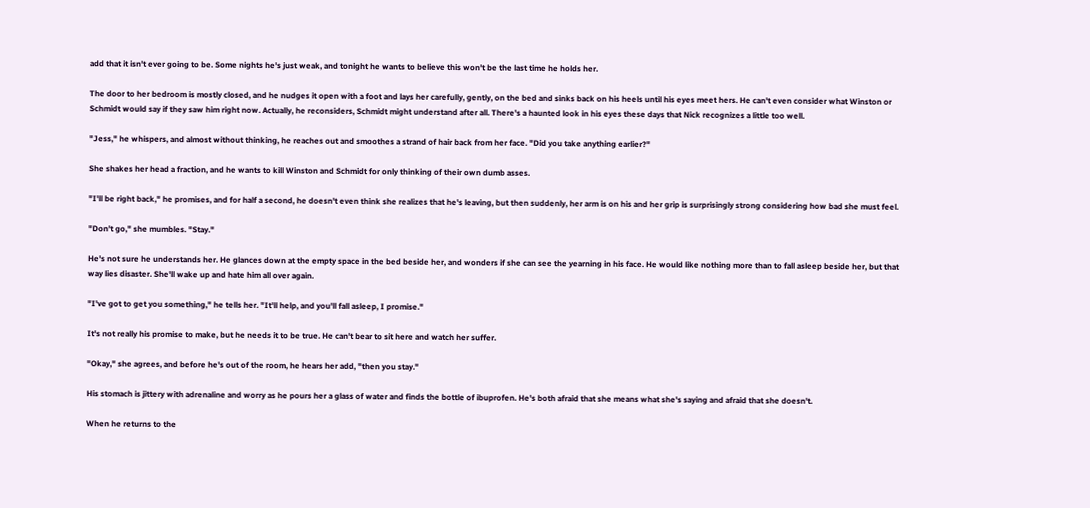add that it isn't ever going to be. Some nights he's just weak, and tonight he wants to believe this won't be the last time he holds her.

The door to her bedroom is mostly closed, and he nudges it open with a foot and lays her carefully, gently, on the bed and sinks back on his heels until his eyes meet hers. He can't even consider what Winston or Schmidt would say if they saw him right now. Actually, he reconsiders, Schmidt might understand after all. There's a haunted look in his eyes these days that Nick recognizes a little too well.

"Jess," he whispers, and almost without thinking, he reaches out and smoothes a strand of hair back from her face. "Did you take anything earlier?"

She shakes her head a fraction, and he wants to kill Winston and Schmidt for only thinking of their own dumb asses.

"I'll be right back," he promises, and for half a second, he doesn't even think she realizes that he's leaving, but then suddenly, her arm is on his and her grip is surprisingly strong considering how bad she must feel.

"Don't go," she mumbles. "Stay."

He's not sure he understands her. He glances down at the empty space in the bed beside her, and wonders if she can see the yearning in his face. He would like nothing more than to fall asleep beside her, but that way lies disaster. She'll wake up and hate him all over again.

"I've got to get you something," he tells her. "It'll help, and you'll fall asleep, I promise."

It's not really his promise to make, but he needs it to be true. He can't bear to sit here and watch her suffer.

"Okay," she agrees, and before he's out of the room, he hears her add, "then you stay."

His stomach is jittery with adrenaline and worry as he pours her a glass of water and finds the bottle of ibuprofen. He's both afraid that she means what she's saying and afraid that she doesn't.

When he returns to the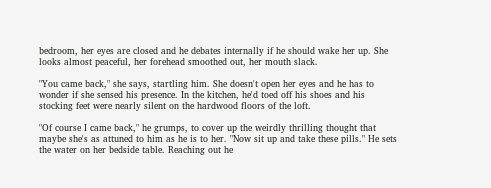bedroom, her eyes are closed and he debates internally if he should wake her up. She looks almost peaceful, her forehead smoothed out, her mouth slack.

"You came back," she says, startling him. She doesn't open her eyes and he has to wonder if she sensed his presence. In the kitchen, he'd toed off his shoes and his stocking feet were nearly silent on the hardwood floors of the loft.

"Of course I came back," he grumps, to cover up the weirdly thrilling thought that maybe she's as attuned to him as he is to her. "Now sit up and take these pills." He sets the water on her bedside table. Reaching out he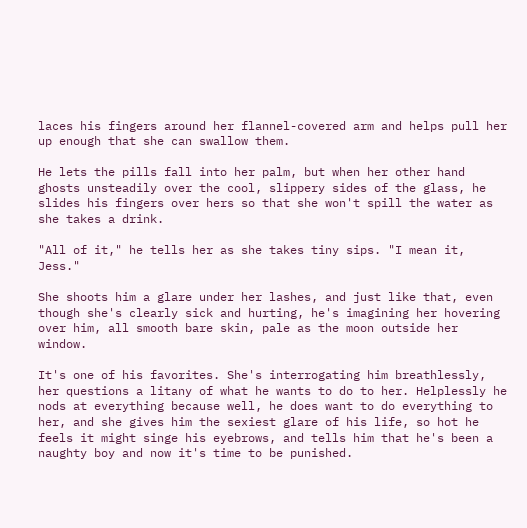laces his fingers around her flannel-covered arm and helps pull her up enough that she can swallow them.

He lets the pills fall into her palm, but when her other hand ghosts unsteadily over the cool, slippery sides of the glass, he slides his fingers over hers so that she won't spill the water as she takes a drink.

"All of it," he tells her as she takes tiny sips. "I mean it, Jess."

She shoots him a glare under her lashes, and just like that, even though she's clearly sick and hurting, he's imagining her hovering over him, all smooth bare skin, pale as the moon outside her window.

It's one of his favorites. She's interrogating him breathlessly, her questions a litany of what he wants to do to her. Helplessly he nods at everything because well, he does want to do everything to her, and she gives him the sexiest glare of his life, so hot he feels it might singe his eyebrows, and tells him that he's been a naughty boy and now it's time to be punished.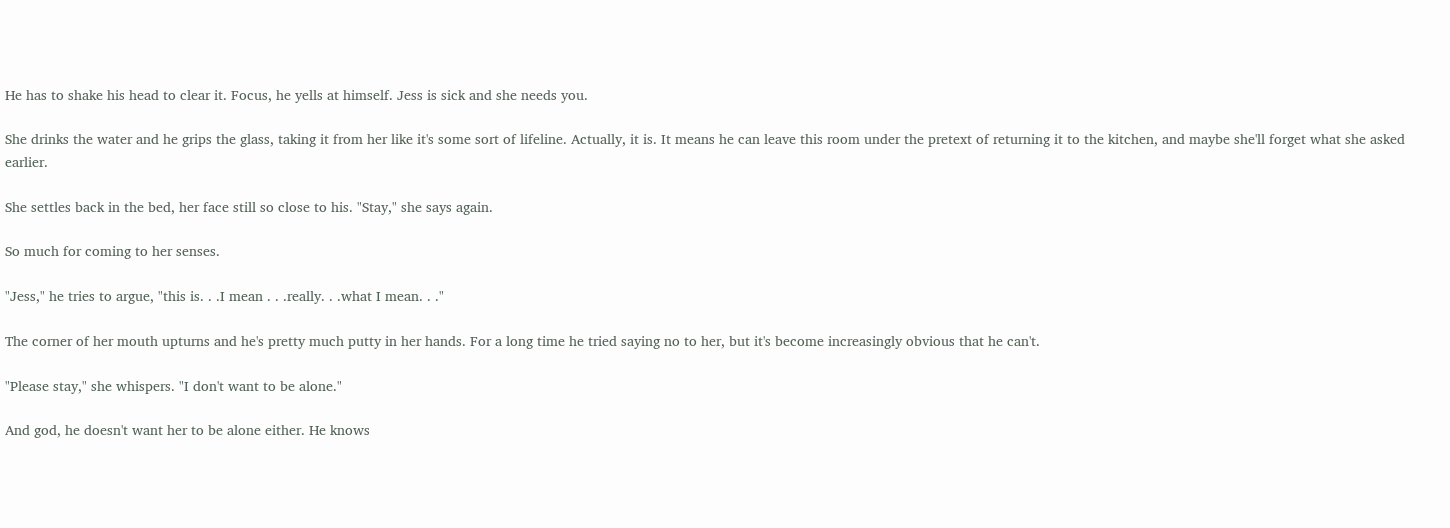He has to shake his head to clear it. Focus, he yells at himself. Jess is sick and she needs you.

She drinks the water and he grips the glass, taking it from her like it's some sort of lifeline. Actually, it is. It means he can leave this room under the pretext of returning it to the kitchen, and maybe she'll forget what she asked earlier.

She settles back in the bed, her face still so close to his. "Stay," she says again.

So much for coming to her senses.

"Jess," he tries to argue, "this is. . .I mean . . .really. . .what I mean. . ."

The corner of her mouth upturns and he's pretty much putty in her hands. For a long time he tried saying no to her, but it's become increasingly obvious that he can't.

"Please stay," she whispers. "I don't want to be alone."

And god, he doesn't want her to be alone either. He knows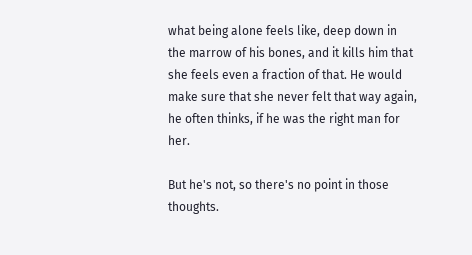what being alone feels like, deep down in the marrow of his bones, and it kills him that she feels even a fraction of that. He would make sure that she never felt that way again, he often thinks, if he was the right man for her.

But he's not, so there's no point in those thoughts.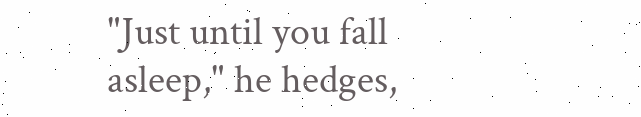"Just until you fall asleep," he hedges,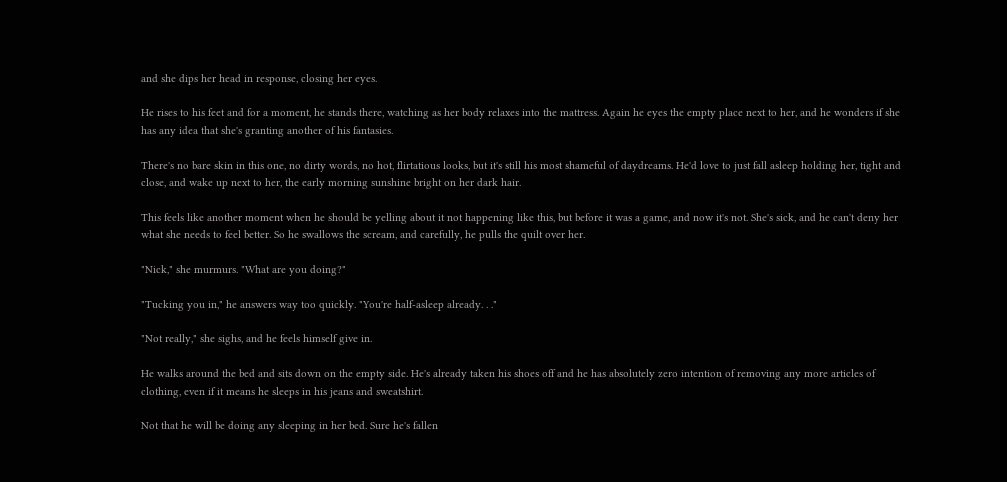and she dips her head in response, closing her eyes.

He rises to his feet and for a moment, he stands there, watching as her body relaxes into the mattress. Again he eyes the empty place next to her, and he wonders if she has any idea that she's granting another of his fantasies.

There's no bare skin in this one, no dirty words, no hot, flirtatious looks, but it's still his most shameful of daydreams. He'd love to just fall asleep holding her, tight and close, and wake up next to her, the early morning sunshine bright on her dark hair.

This feels like another moment when he should be yelling about it not happening like this, but before it was a game, and now it's not. She's sick, and he can't deny her what she needs to feel better. So he swallows the scream, and carefully, he pulls the quilt over her.

"Nick," she murmurs. "What are you doing?"

"Tucking you in," he answers way too quickly. "You're half-asleep already. . ."

"Not really," she sighs, and he feels himself give in.

He walks around the bed and sits down on the empty side. He's already taken his shoes off and he has absolutely zero intention of removing any more articles of clothing, even if it means he sleeps in his jeans and sweatshirt.

Not that he will be doing any sleeping in her bed. Sure he's fallen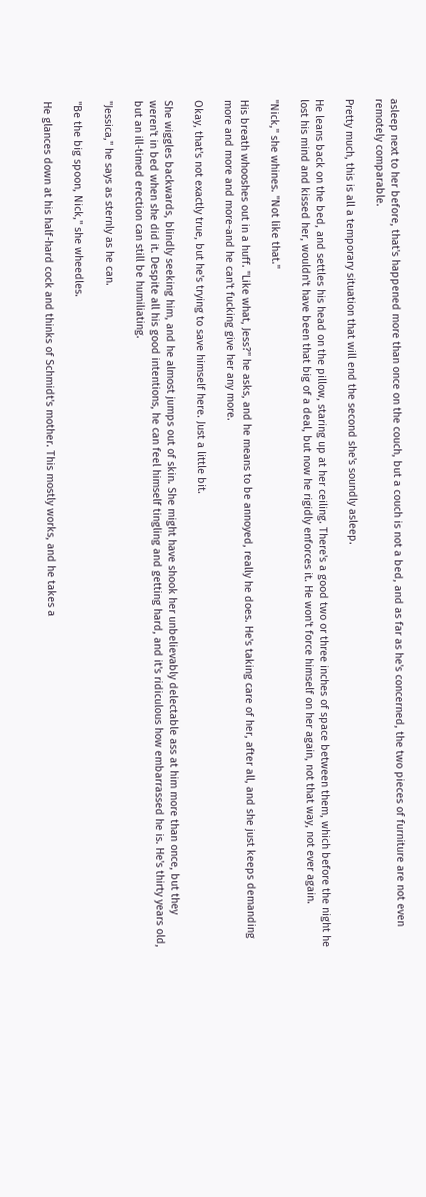asleep next to her before, that's happened more than once on the couch, but a couch is not a bed, and as far as he's concerned, the two pieces of furniture are not even remotely comparable.

Pretty much, this is all a temporary situation that will end the second she's soundly asleep.

He leans back on the bed, and settles his head on the pillow, staring up at her ceiling. There's a good two or three inches of space between them, which before the night he lost his mind and kissed her, wouldn't have been that big of a deal, but now he rigidly enforces it. He won't force himself on her again, not that way, not ever again.

"Nick," she whines. "Not like that."

His breath whooshes out in a huff. "Like what, Jess?" he asks, and he means to be annoyed, really he does. He's taking care of her, after all, and she just keeps demanding more and more and more-and he can't fucking give her any more.

Okay, that's not exactly true, but he's trying to save himself here. Just a little bit.

She wiggles backwards, blindly seeking him, and he almost jumps out of skin. She might have shook her unbelievably delectable ass at him more than once, but they weren't in bed when she did it. Despite all his good intentions, he can feel himself tingling and getting hard, and it's ridiculous how embarrassed he is. He's thirty years old, but an ill-timed erection can still be humiliating.

"Jessica," he says as sternly as he can.

"Be the big spoon, Nick," she wheedles.

He glances down at his half-hard cock and thinks of Schmidt's mother. This mostly works, and he takes a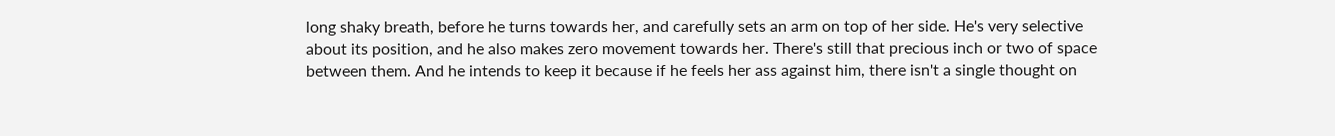long shaky breath, before he turns towards her, and carefully sets an arm on top of her side. He's very selective about its position, and he also makes zero movement towards her. There's still that precious inch or two of space between them. And he intends to keep it because if he feels her ass against him, there isn't a single thought on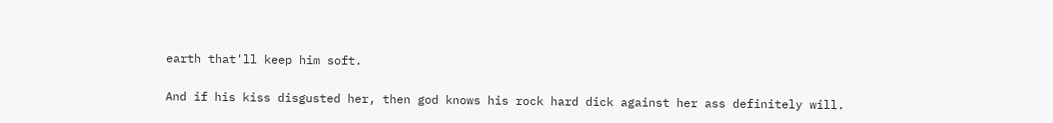earth that'll keep him soft.

And if his kiss disgusted her, then god knows his rock hard dick against her ass definitely will.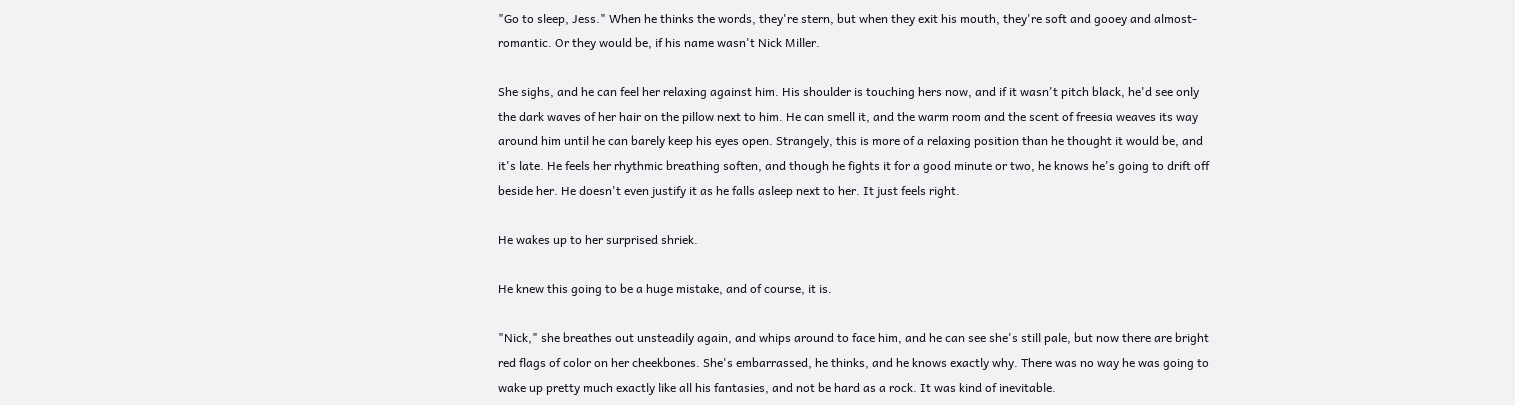"Go to sleep, Jess." When he thinks the words, they're stern, but when they exit his mouth, they're soft and gooey and almost-romantic. Or they would be, if his name wasn't Nick Miller.

She sighs, and he can feel her relaxing against him. His shoulder is touching hers now, and if it wasn't pitch black, he'd see only the dark waves of her hair on the pillow next to him. He can smell it, and the warm room and the scent of freesia weaves its way around him until he can barely keep his eyes open. Strangely, this is more of a relaxing position than he thought it would be, and it's late. He feels her rhythmic breathing soften, and though he fights it for a good minute or two, he knows he's going to drift off beside her. He doesn't even justify it as he falls asleep next to her. It just feels right.

He wakes up to her surprised shriek.

He knew this going to be a huge mistake, and of course, it is.

"Nick," she breathes out unsteadily again, and whips around to face him, and he can see she's still pale, but now there are bright red flags of color on her cheekbones. She's embarrassed, he thinks, and he knows exactly why. There was no way he was going to wake up pretty much exactly like all his fantasies, and not be hard as a rock. It was kind of inevitable.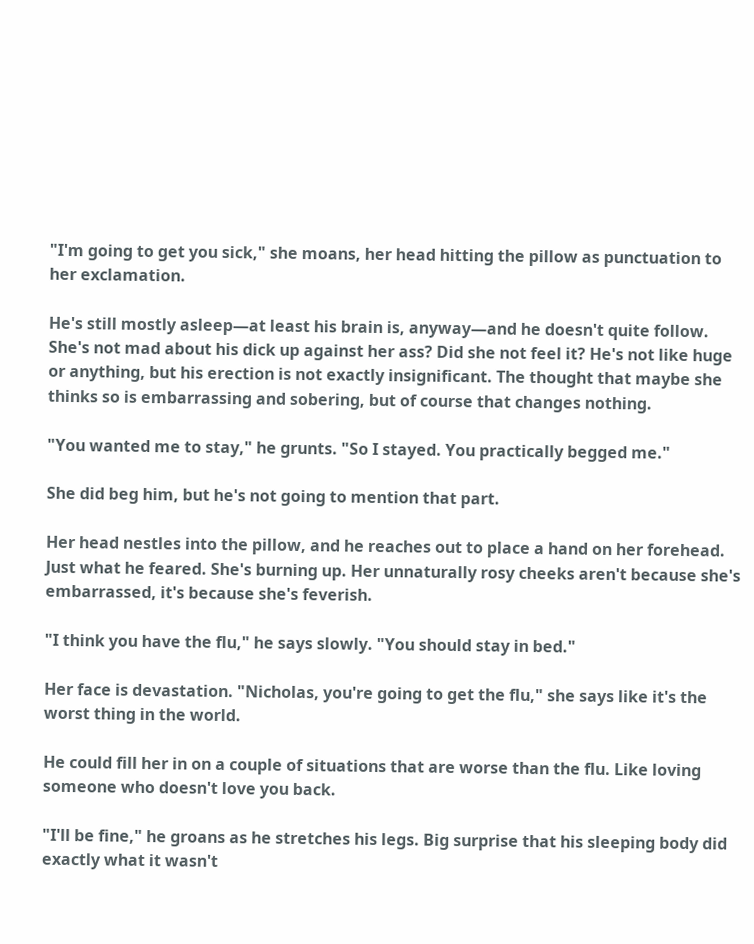"I'm going to get you sick," she moans, her head hitting the pillow as punctuation to her exclamation.

He's still mostly asleep—at least his brain is, anyway—and he doesn't quite follow. She's not mad about his dick up against her ass? Did she not feel it? He's not like huge or anything, but his erection is not exactly insignificant. The thought that maybe she thinks so is embarrassing and sobering, but of course that changes nothing.

"You wanted me to stay," he grunts. "So I stayed. You practically begged me."

She did beg him, but he's not going to mention that part.

Her head nestles into the pillow, and he reaches out to place a hand on her forehead. Just what he feared. She's burning up. Her unnaturally rosy cheeks aren't because she's embarrassed, it's because she's feverish.

"I think you have the flu," he says slowly. "You should stay in bed."

Her face is devastation. "Nicholas, you're going to get the flu," she says like it's the worst thing in the world.

He could fill her in on a couple of situations that are worse than the flu. Like loving someone who doesn't love you back.

"I'll be fine," he groans as he stretches his legs. Big surprise that his sleeping body did exactly what it wasn't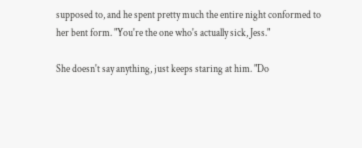supposed to, and he spent pretty much the entire night conformed to her bent form. "You're the one who's actually sick, Jess."

She doesn't say anything, just keeps staring at him. "Do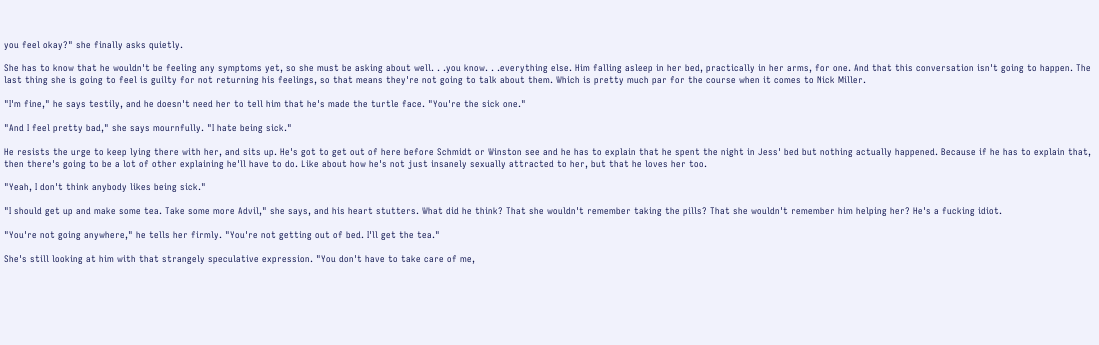you feel okay?" she finally asks quietly.

She has to know that he wouldn't be feeling any symptoms yet, so she must be asking about well. . .you know. . .everything else. Him falling asleep in her bed, practically in her arms, for one. And that this conversation isn't going to happen. The last thing she is going to feel is guilty for not returning his feelings, so that means they're not going to talk about them. Which is pretty much par for the course when it comes to Nick Miller.

"I'm fine," he says testily, and he doesn't need her to tell him that he's made the turtle face. "You're the sick one."

"And I feel pretty bad," she says mournfully. "I hate being sick."

He resists the urge to keep lying there with her, and sits up. He's got to get out of here before Schmidt or Winston see and he has to explain that he spent the night in Jess' bed but nothing actually happened. Because if he has to explain that, then there's going to be a lot of other explaining he'll have to do. Like about how he's not just insanely sexually attracted to her, but that he loves her too.

"Yeah, I don't think anybody likes being sick."

"I should get up and make some tea. Take some more Advil," she says, and his heart stutters. What did he think? That she wouldn't remember taking the pills? That she wouldn't remember him helping her? He's a fucking idiot.

"You're not going anywhere," he tells her firmly. "You're not getting out of bed. I'll get the tea."

She's still looking at him with that strangely speculative expression. "You don't have to take care of me,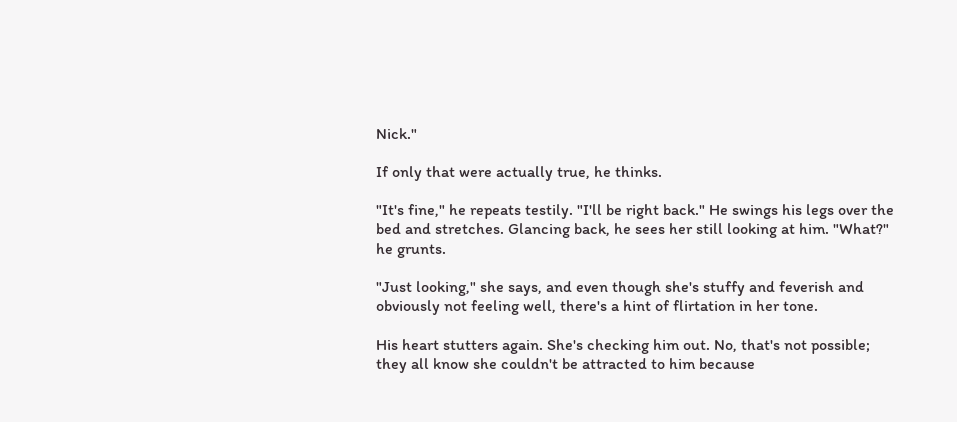Nick."

If only that were actually true, he thinks.

"It's fine," he repeats testily. "I'll be right back." He swings his legs over the bed and stretches. Glancing back, he sees her still looking at him. "What?" he grunts.

"Just looking," she says, and even though she's stuffy and feverish and obviously not feeling well, there's a hint of flirtation in her tone.

His heart stutters again. She's checking him out. No, that's not possible; they all know she couldn't be attracted to him because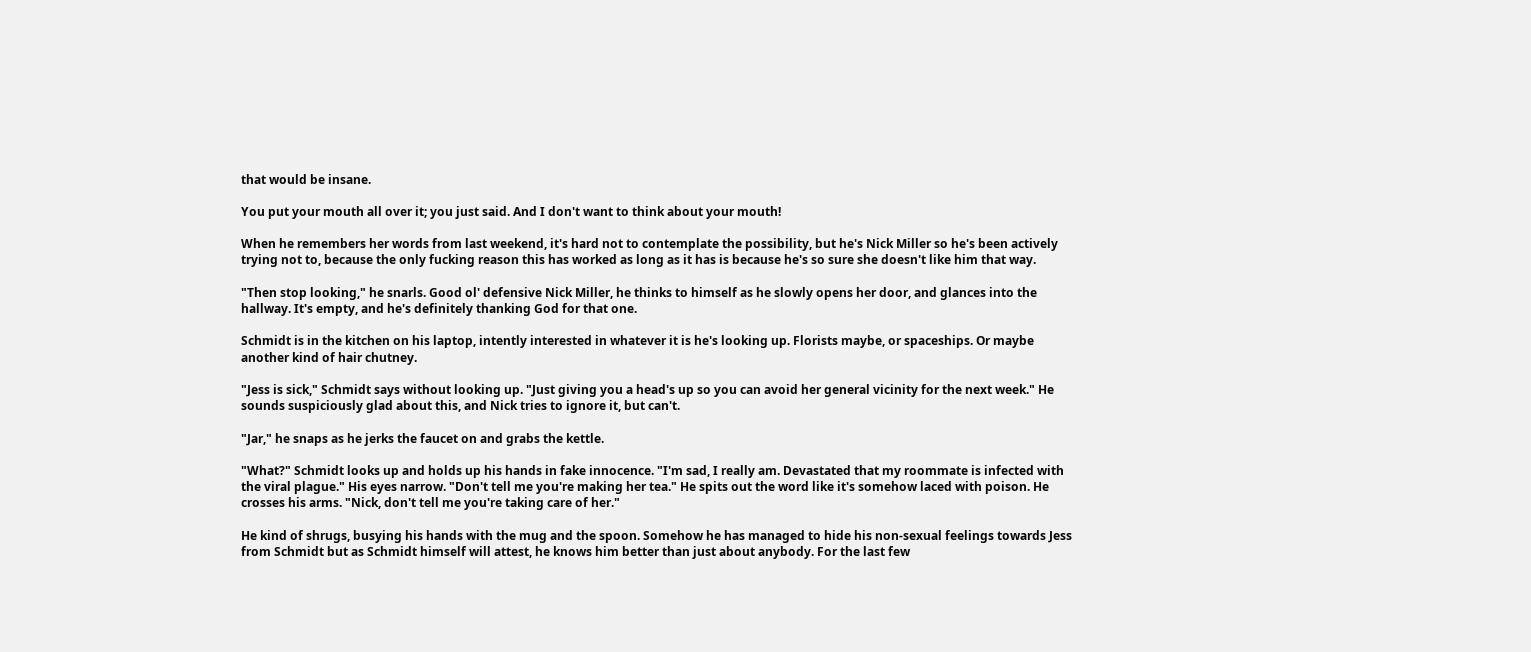that would be insane.

You put your mouth all over it; you just said. And I don't want to think about your mouth!

When he remembers her words from last weekend, it's hard not to contemplate the possibility, but he's Nick Miller so he's been actively trying not to, because the only fucking reason this has worked as long as it has is because he's so sure she doesn't like him that way.

"Then stop looking," he snarls. Good ol' defensive Nick Miller, he thinks to himself as he slowly opens her door, and glances into the hallway. It's empty, and he's definitely thanking God for that one.

Schmidt is in the kitchen on his laptop, intently interested in whatever it is he's looking up. Florists maybe, or spaceships. Or maybe another kind of hair chutney.

"Jess is sick," Schmidt says without looking up. "Just giving you a head's up so you can avoid her general vicinity for the next week." He sounds suspiciously glad about this, and Nick tries to ignore it, but can't.

"Jar," he snaps as he jerks the faucet on and grabs the kettle.

"What?" Schmidt looks up and holds up his hands in fake innocence. "I'm sad, I really am. Devastated that my roommate is infected with the viral plague." His eyes narrow. "Don't tell me you're making her tea." He spits out the word like it's somehow laced with poison. He crosses his arms. "Nick, don't tell me you're taking care of her."

He kind of shrugs, busying his hands with the mug and the spoon. Somehow he has managed to hide his non-sexual feelings towards Jess from Schmidt but as Schmidt himself will attest, he knows him better than just about anybody. For the last few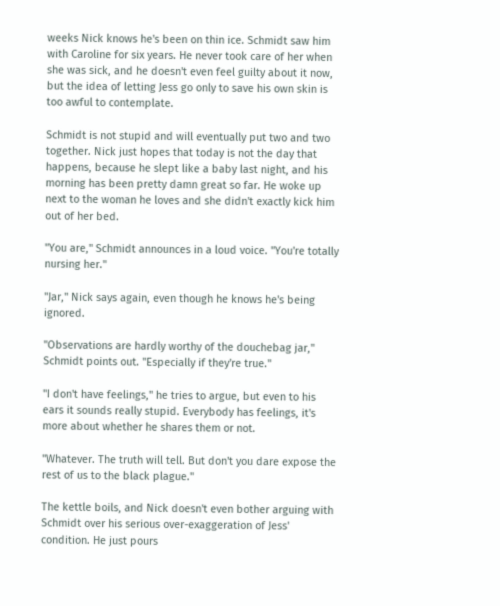weeks Nick knows he's been on thin ice. Schmidt saw him with Caroline for six years. He never took care of her when she was sick, and he doesn't even feel guilty about it now, but the idea of letting Jess go only to save his own skin is too awful to contemplate.

Schmidt is not stupid and will eventually put two and two together. Nick just hopes that today is not the day that happens, because he slept like a baby last night, and his morning has been pretty damn great so far. He woke up next to the woman he loves and she didn't exactly kick him out of her bed.

"You are," Schmidt announces in a loud voice. "You're totally nursing her."

"Jar," Nick says again, even though he knows he's being ignored.

"Observations are hardly worthy of the douchebag jar," Schmidt points out. "Especially if they're true."

"I don't have feelings," he tries to argue, but even to his ears it sounds really stupid. Everybody has feelings, it's more about whether he shares them or not.

"Whatever. The truth will tell. But don't you dare expose the rest of us to the black plague."

The kettle boils, and Nick doesn't even bother arguing with Schmidt over his serious over-exaggeration of Jess' condition. He just pours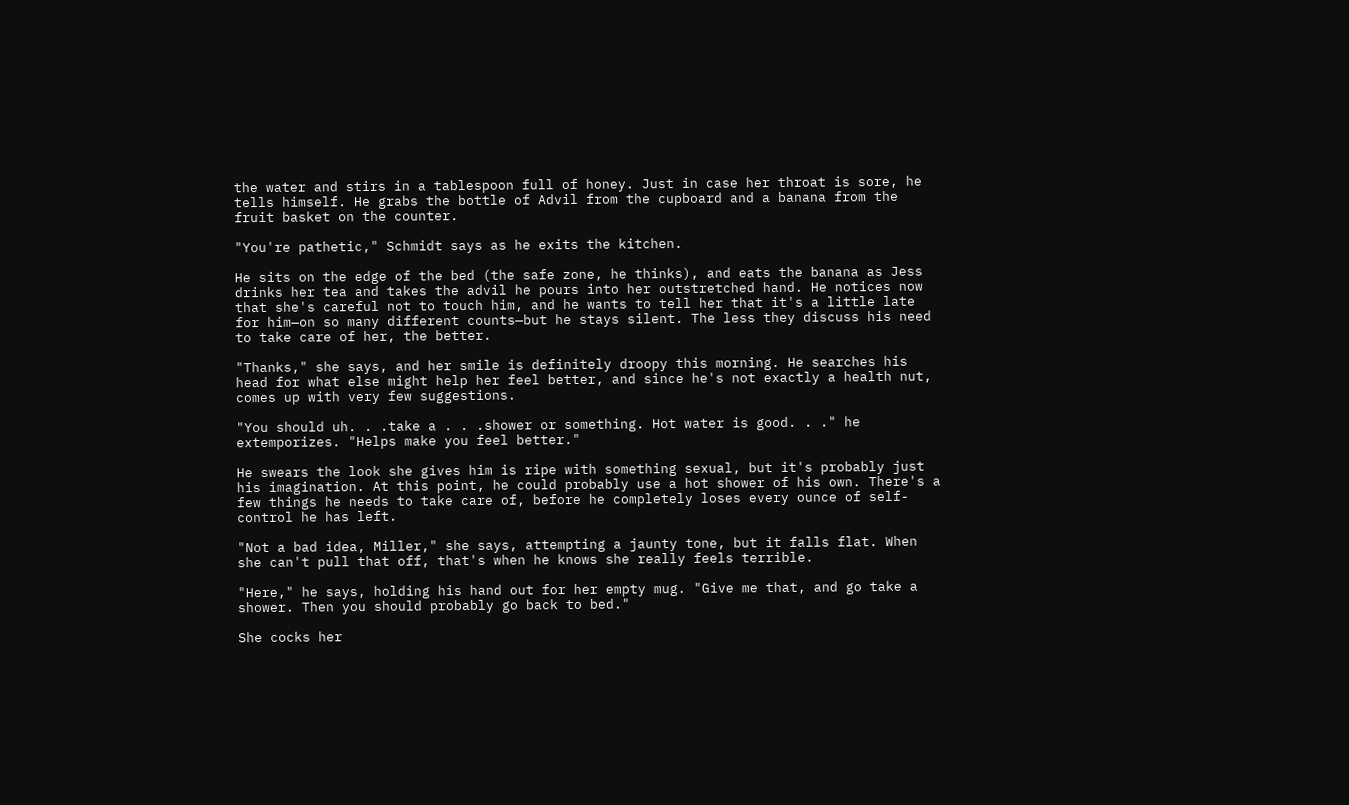the water and stirs in a tablespoon full of honey. Just in case her throat is sore, he tells himself. He grabs the bottle of Advil from the cupboard and a banana from the fruit basket on the counter.

"You're pathetic," Schmidt says as he exits the kitchen.

He sits on the edge of the bed (the safe zone, he thinks), and eats the banana as Jess drinks her tea and takes the advil he pours into her outstretched hand. He notices now that she's careful not to touch him, and he wants to tell her that it's a little late for him—on so many different counts—but he stays silent. The less they discuss his need to take care of her, the better.

"Thanks," she says, and her smile is definitely droopy this morning. He searches his head for what else might help her feel better, and since he's not exactly a health nut, comes up with very few suggestions.

"You should uh. . .take a . . .shower or something. Hot water is good. . ." he extemporizes. "Helps make you feel better."

He swears the look she gives him is ripe with something sexual, but it's probably just his imagination. At this point, he could probably use a hot shower of his own. There's a few things he needs to take care of, before he completely loses every ounce of self-control he has left.

"Not a bad idea, Miller," she says, attempting a jaunty tone, but it falls flat. When she can't pull that off, that's when he knows she really feels terrible.

"Here," he says, holding his hand out for her empty mug. "Give me that, and go take a shower. Then you should probably go back to bed."

She cocks her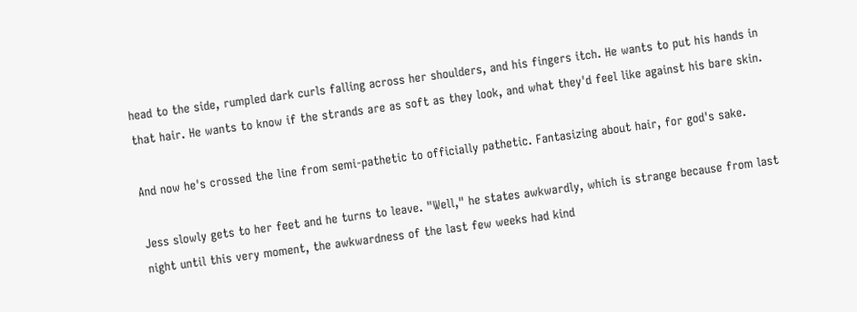head to the side, rumpled dark curls falling across her shoulders, and his fingers itch. He wants to put his hands in that hair. He wants to know if the strands are as soft as they look, and what they'd feel like against his bare skin.

And now he's crossed the line from semi-pathetic to officially pathetic. Fantasizing about hair, for god's sake.

Jess slowly gets to her feet and he turns to leave. "Well," he states awkwardly, which is strange because from last night until this very moment, the awkwardness of the last few weeks had kind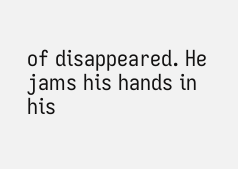of disappeared. He jams his hands in his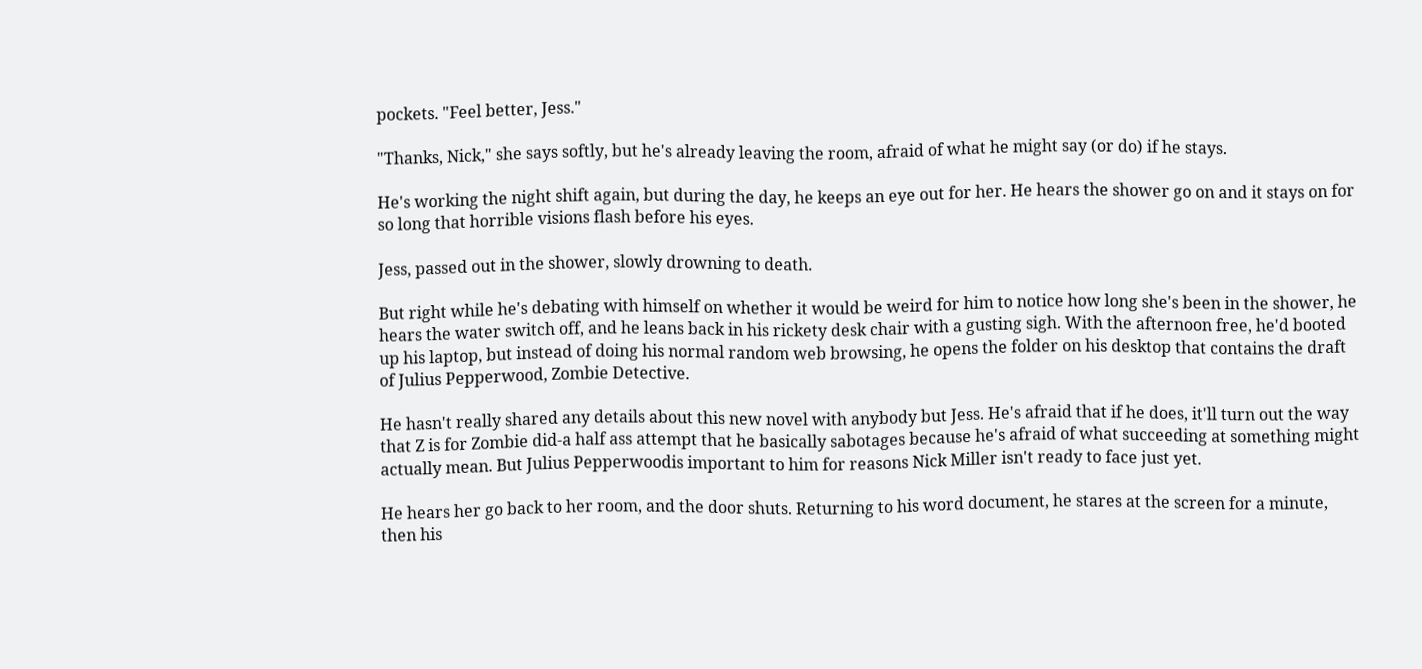pockets. "Feel better, Jess."

"Thanks, Nick," she says softly, but he's already leaving the room, afraid of what he might say (or do) if he stays.

He's working the night shift again, but during the day, he keeps an eye out for her. He hears the shower go on and it stays on for so long that horrible visions flash before his eyes.

Jess, passed out in the shower, slowly drowning to death.

But right while he's debating with himself on whether it would be weird for him to notice how long she's been in the shower, he hears the water switch off, and he leans back in his rickety desk chair with a gusting sigh. With the afternoon free, he'd booted up his laptop, but instead of doing his normal random web browsing, he opens the folder on his desktop that contains the draft of Julius Pepperwood, Zombie Detective.

He hasn't really shared any details about this new novel with anybody but Jess. He's afraid that if he does, it'll turn out the way that Z is for Zombie did-a half ass attempt that he basically sabotages because he's afraid of what succeeding at something might actually mean. But Julius Pepperwoodis important to him for reasons Nick Miller isn't ready to face just yet.

He hears her go back to her room, and the door shuts. Returning to his word document, he stares at the screen for a minute, then his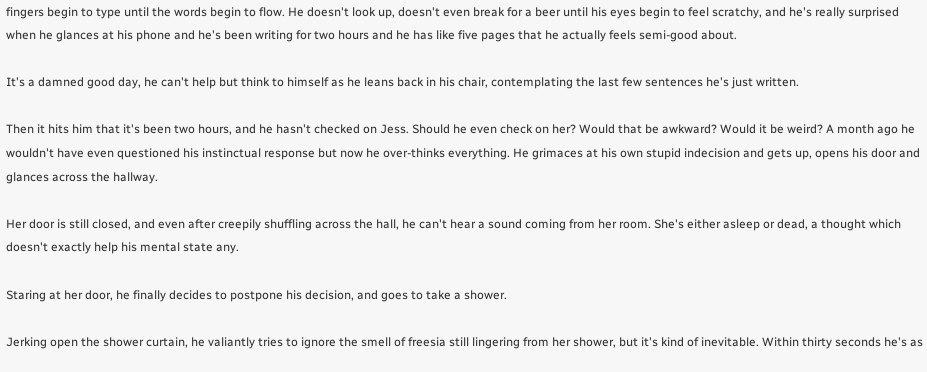fingers begin to type until the words begin to flow. He doesn't look up, doesn't even break for a beer until his eyes begin to feel scratchy, and he's really surprised when he glances at his phone and he's been writing for two hours and he has like five pages that he actually feels semi-good about.

It's a damned good day, he can't help but think to himself as he leans back in his chair, contemplating the last few sentences he's just written.

Then it hits him that it's been two hours, and he hasn't checked on Jess. Should he even check on her? Would that be awkward? Would it be weird? A month ago he wouldn't have even questioned his instinctual response but now he over-thinks everything. He grimaces at his own stupid indecision and gets up, opens his door and glances across the hallway.

Her door is still closed, and even after creepily shuffling across the hall, he can't hear a sound coming from her room. She's either asleep or dead, a thought which doesn't exactly help his mental state any.

Staring at her door, he finally decides to postpone his decision, and goes to take a shower.

Jerking open the shower curtain, he valiantly tries to ignore the smell of freesia still lingering from her shower, but it's kind of inevitable. Within thirty seconds he's as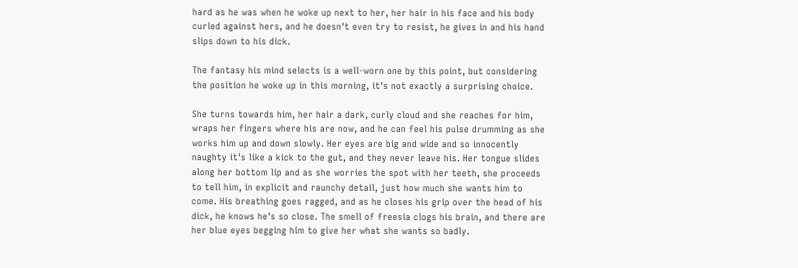hard as he was when he woke up next to her, her hair in his face and his body curled against hers, and he doesn't even try to resist, he gives in and his hand slips down to his dick.

The fantasy his mind selects is a well-worn one by this point, but considering the position he woke up in this morning, it's not exactly a surprising choice.

She turns towards him, her hair a dark, curly cloud and she reaches for him, wraps her fingers where his are now, and he can feel his pulse drumming as she works him up and down slowly. Her eyes are big and wide and so innocently naughty it's like a kick to the gut, and they never leave his. Her tongue slides along her bottom lip and as she worries the spot with her teeth, she proceeds to tell him, in explicit and raunchy detail, just how much she wants him to come. His breathing goes ragged, and as he closes his grip over the head of his dick, he knows he's so close. The smell of freesia clogs his brain, and there are her blue eyes begging him to give her what she wants so badly.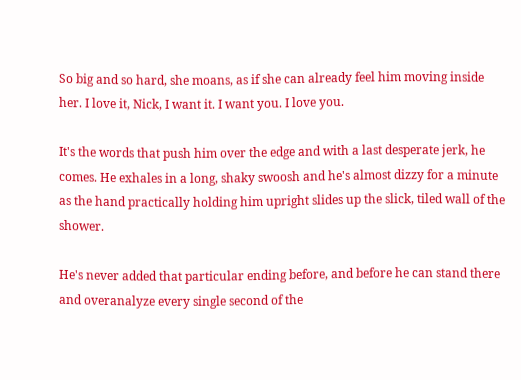So big and so hard, she moans, as if she can already feel him moving inside her. I love it, Nick, I want it. I want you. I love you.

It's the words that push him over the edge and with a last desperate jerk, he comes. He exhales in a long, shaky swoosh and he's almost dizzy for a minute as the hand practically holding him upright slides up the slick, tiled wall of the shower.

He's never added that particular ending before, and before he can stand there and overanalyze every single second of the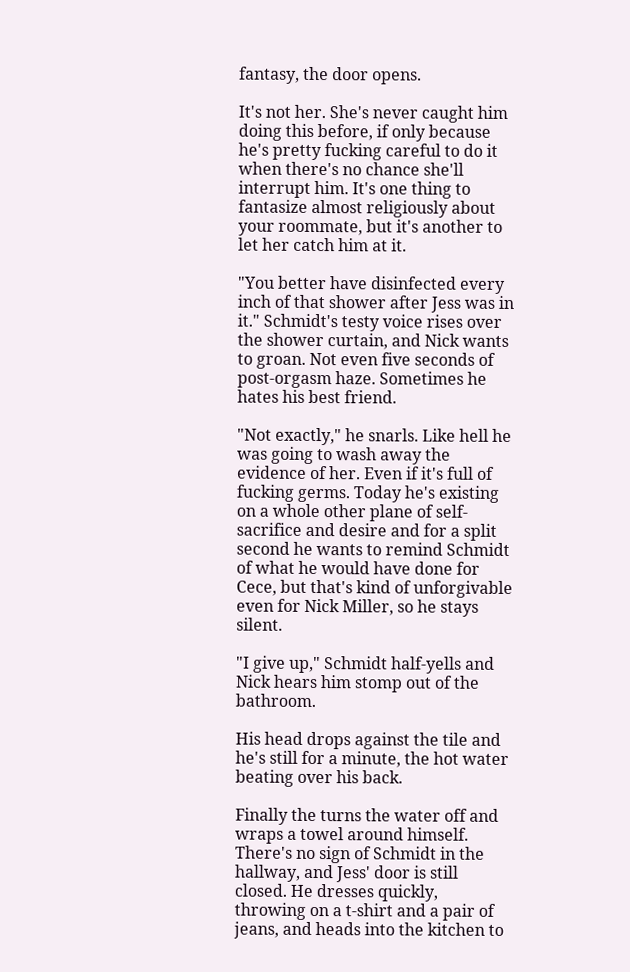fantasy, the door opens.

It's not her. She's never caught him doing this before, if only because he's pretty fucking careful to do it when there's no chance she'll interrupt him. It's one thing to fantasize almost religiously about your roommate, but it's another to let her catch him at it.

"You better have disinfected every inch of that shower after Jess was in it." Schmidt's testy voice rises over the shower curtain, and Nick wants to groan. Not even five seconds of post-orgasm haze. Sometimes he hates his best friend.

"Not exactly," he snarls. Like hell he was going to wash away the evidence of her. Even if it's full of fucking germs. Today he's existing on a whole other plane of self-sacrifice and desire and for a split second he wants to remind Schmidt of what he would have done for Cece, but that's kind of unforgivable even for Nick Miller, so he stays silent.

"I give up," Schmidt half-yells and Nick hears him stomp out of the bathroom.

His head drops against the tile and he's still for a minute, the hot water beating over his back.

Finally the turns the water off and wraps a towel around himself. There's no sign of Schmidt in the hallway, and Jess' door is still closed. He dresses quickly, throwing on a t-shirt and a pair of jeans, and heads into the kitchen to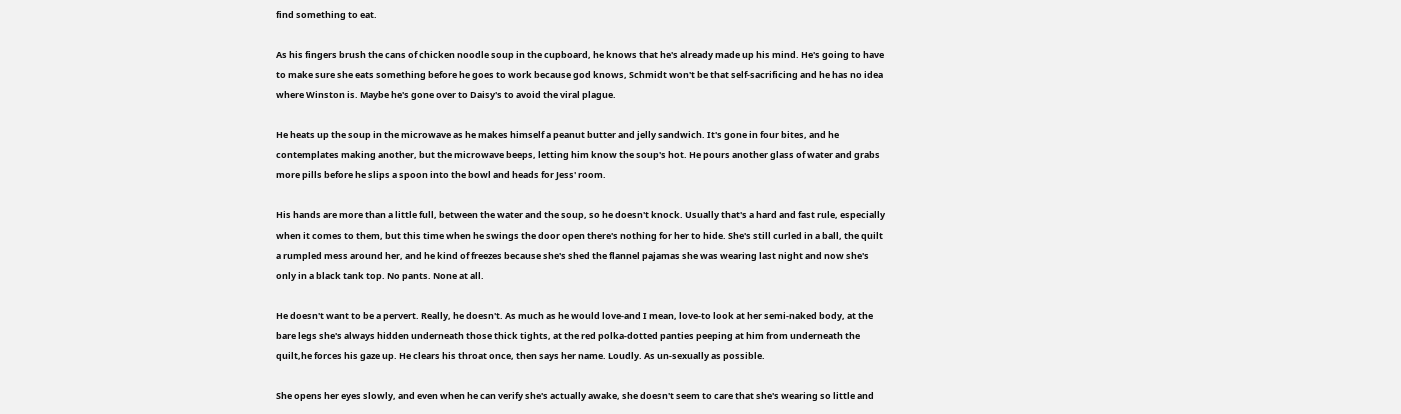find something to eat.

As his fingers brush the cans of chicken noodle soup in the cupboard, he knows that he's already made up his mind. He's going to have to make sure she eats something before he goes to work because god knows, Schmidt won't be that self-sacrificing and he has no idea where Winston is. Maybe he's gone over to Daisy's to avoid the viral plague.

He heats up the soup in the microwave as he makes himself a peanut butter and jelly sandwich. It's gone in four bites, and he contemplates making another, but the microwave beeps, letting him know the soup's hot. He pours another glass of water and grabs more pills before he slips a spoon into the bowl and heads for Jess' room.

His hands are more than a little full, between the water and the soup, so he doesn't knock. Usually that's a hard and fast rule, especially when it comes to them, but this time when he swings the door open there's nothing for her to hide. She's still curled in a ball, the quilt a rumpled mess around her, and he kind of freezes because she's shed the flannel pajamas she was wearing last night and now she's only in a black tank top. No pants. None at all.

He doesn't want to be a pervert. Really, he doesn't. As much as he would love-and I mean, love-to look at her semi-naked body, at the bare legs she's always hidden underneath those thick tights, at the red polka-dotted panties peeping at him from underneath the quilt,he forces his gaze up. He clears his throat once, then says her name. Loudly. As un-sexually as possible.

She opens her eyes slowly, and even when he can verify she's actually awake, she doesn't seem to care that she's wearing so little and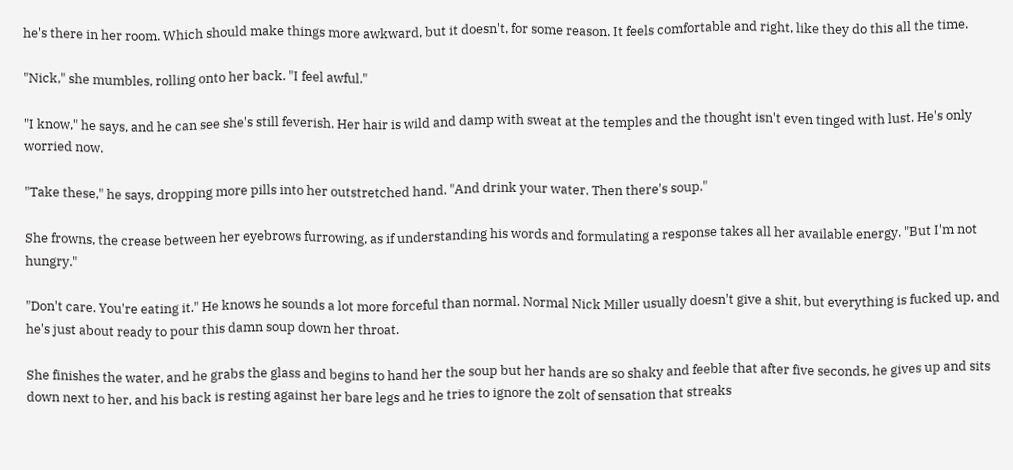he's there in her room. Which should make things more awkward, but it doesn't, for some reason. It feels comfortable and right, like they do this all the time.

"Nick," she mumbles, rolling onto her back. "I feel awful."

"I know," he says, and he can see she's still feverish. Her hair is wild and damp with sweat at the temples and the thought isn't even tinged with lust. He's only worried now.

"Take these," he says, dropping more pills into her outstretched hand. "And drink your water. Then there's soup."

She frowns, the crease between her eyebrows furrowing, as if understanding his words and formulating a response takes all her available energy. "But I'm not hungry."

"Don't care. You're eating it." He knows he sounds a lot more forceful than normal. Normal Nick Miller usually doesn't give a shit, but everything is fucked up, and he's just about ready to pour this damn soup down her throat.

She finishes the water, and he grabs the glass and begins to hand her the soup but her hands are so shaky and feeble that after five seconds, he gives up and sits down next to her, and his back is resting against her bare legs and he tries to ignore the zolt of sensation that streaks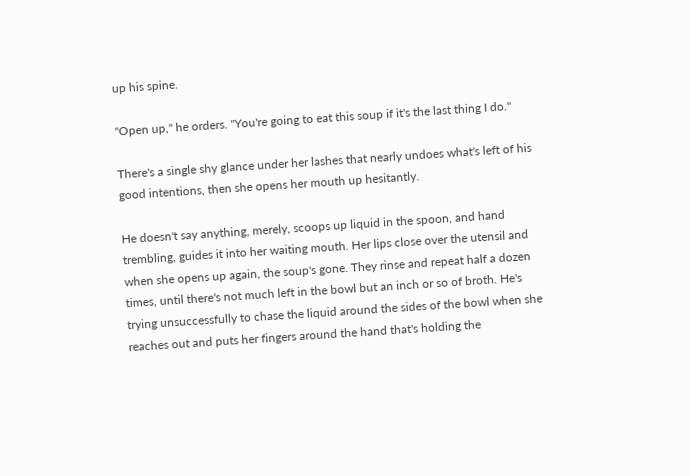up his spine.

"Open up," he orders. "You're going to eat this soup if it's the last thing I do."

There's a single shy glance under her lashes that nearly undoes what's left of his good intentions, then she opens her mouth up hesitantly.

He doesn't say anything, merely, scoops up liquid in the spoon, and hand trembling, guides it into her waiting mouth. Her lips close over the utensil and when she opens up again, the soup's gone. They rinse and repeat half a dozen times, until there's not much left in the bowl but an inch or so of broth. He's trying unsuccessfully to chase the liquid around the sides of the bowl when she reaches out and puts her fingers around the hand that's holding the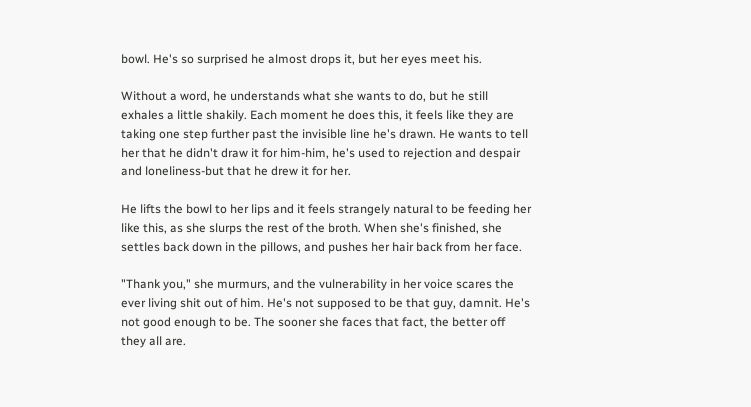bowl. He's so surprised he almost drops it, but her eyes meet his.

Without a word, he understands what she wants to do, but he still exhales a little shakily. Each moment he does this, it feels like they are taking one step further past the invisible line he's drawn. He wants to tell her that he didn't draw it for him-him, he's used to rejection and despair and loneliness-but that he drew it for her.

He lifts the bowl to her lips and it feels strangely natural to be feeding her like this, as she slurps the rest of the broth. When she's finished, she settles back down in the pillows, and pushes her hair back from her face.

"Thank you," she murmurs, and the vulnerability in her voice scares the ever living shit out of him. He's not supposed to be that guy, damnit. He's not good enough to be. The sooner she faces that fact, the better off they all are.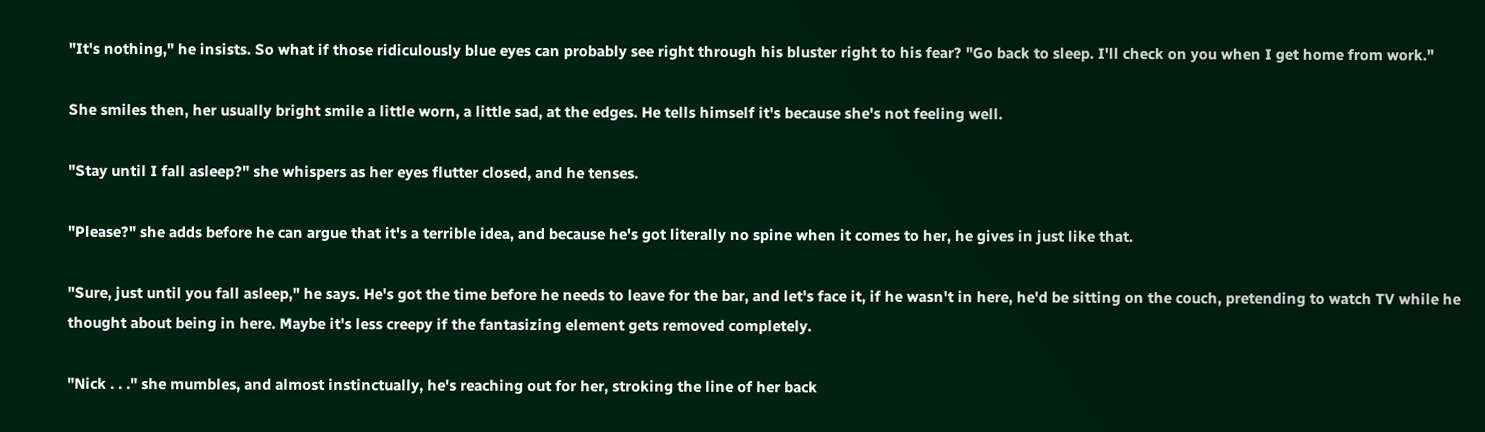"It's nothing," he insists. So what if those ridiculously blue eyes can probably see right through his bluster right to his fear? "Go back to sleep. I'll check on you when I get home from work."

She smiles then, her usually bright smile a little worn, a little sad, at the edges. He tells himself it's because she's not feeling well.

"Stay until I fall asleep?" she whispers as her eyes flutter closed, and he tenses.

"Please?" she adds before he can argue that it's a terrible idea, and because he's got literally no spine when it comes to her, he gives in just like that.

"Sure, just until you fall asleep," he says. He's got the time before he needs to leave for the bar, and let's face it, if he wasn't in here, he'd be sitting on the couch, pretending to watch TV while he thought about being in here. Maybe it's less creepy if the fantasizing element gets removed completely.

"Nick . . ." she mumbles, and almost instinctually, he's reaching out for her, stroking the line of her back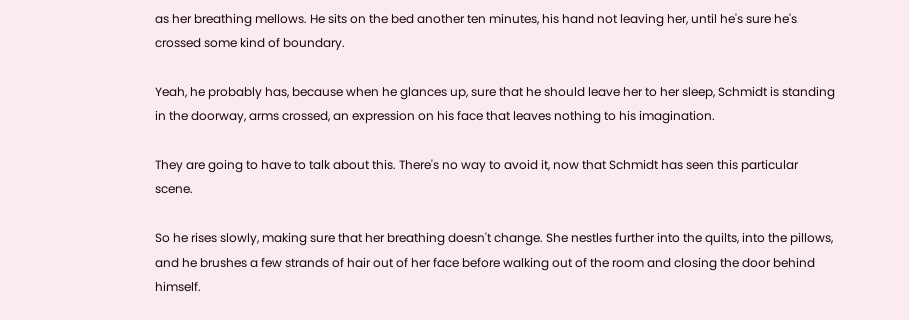as her breathing mellows. He sits on the bed another ten minutes, his hand not leaving her, until he's sure he's crossed some kind of boundary.

Yeah, he probably has, because when he glances up, sure that he should leave her to her sleep, Schmidt is standing in the doorway, arms crossed, an expression on his face that leaves nothing to his imagination.

They are going to have to talk about this. There's no way to avoid it, now that Schmidt has seen this particular scene.

So he rises slowly, making sure that her breathing doesn't change. She nestles further into the quilts, into the pillows, and he brushes a few strands of hair out of her face before walking out of the room and closing the door behind himself.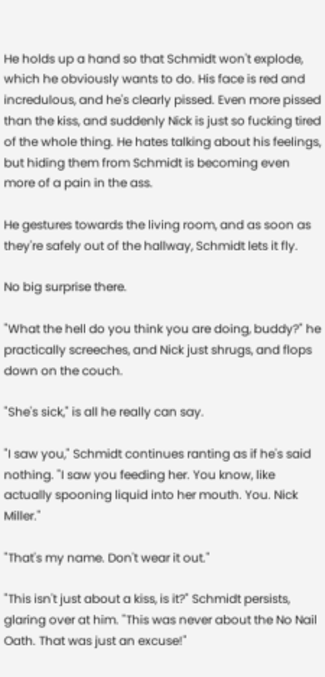He holds up a hand so that Schmidt won't explode, which he obviously wants to do. His face is red and incredulous, and he's clearly pissed. Even more pissed than the kiss, and suddenly Nick is just so fucking tired of the whole thing. He hates talking about his feelings, but hiding them from Schmidt is becoming even more of a pain in the ass.

He gestures towards the living room, and as soon as they're safely out of the hallway, Schmidt lets it fly.

No big surprise there.

"What the hell do you think you are doing, buddy?" he practically screeches, and Nick just shrugs, and flops down on the couch.

"She's sick," is all he really can say.

"I saw you," Schmidt continues ranting as if he's said nothing. "I saw you feeding her. You know, like actually spooning liquid into her mouth. You. Nick Miller."

"That's my name. Don't wear it out."

"This isn't just about a kiss, is it?" Schmidt persists, glaring over at him. "This was never about the No Nail Oath. That was just an excuse!"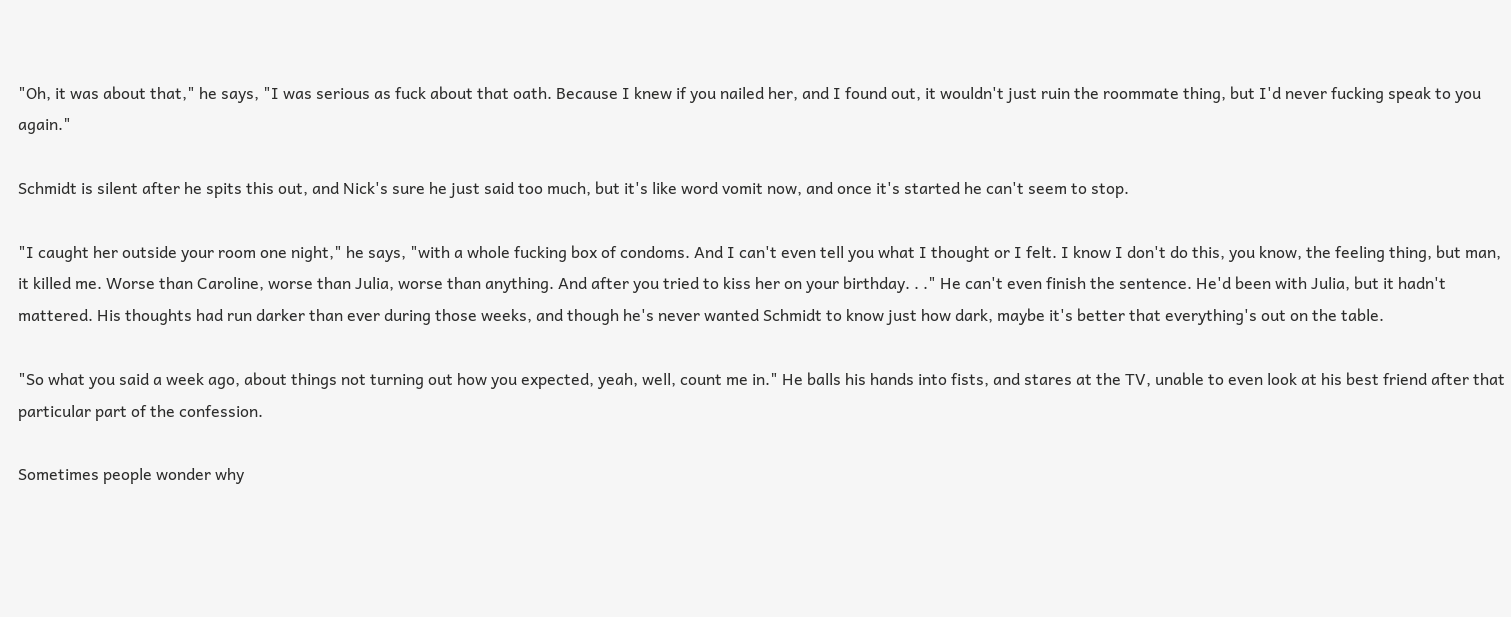"Oh, it was about that," he says, "I was serious as fuck about that oath. Because I knew if you nailed her, and I found out, it wouldn't just ruin the roommate thing, but I'd never fucking speak to you again."

Schmidt is silent after he spits this out, and Nick's sure he just said too much, but it's like word vomit now, and once it's started he can't seem to stop.

"I caught her outside your room one night," he says, "with a whole fucking box of condoms. And I can't even tell you what I thought or I felt. I know I don't do this, you know, the feeling thing, but man, it killed me. Worse than Caroline, worse than Julia, worse than anything. And after you tried to kiss her on your birthday. . ." He can't even finish the sentence. He'd been with Julia, but it hadn't mattered. His thoughts had run darker than ever during those weeks, and though he's never wanted Schmidt to know just how dark, maybe it's better that everything's out on the table.

"So what you said a week ago, about things not turning out how you expected, yeah, well, count me in." He balls his hands into fists, and stares at the TV, unable to even look at his best friend after that particular part of the confession.

Sometimes people wonder why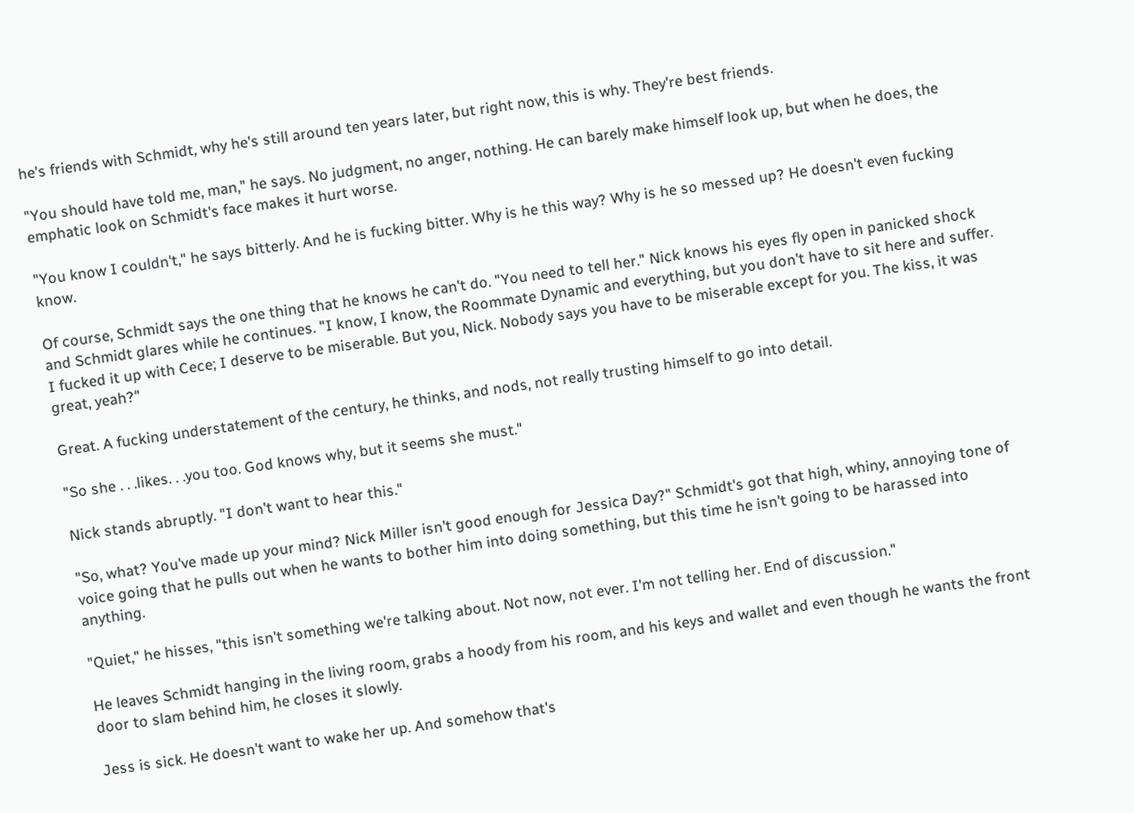he's friends with Schmidt, why he's still around ten years later, but right now, this is why. They're best friends.

"You should have told me, man," he says. No judgment, no anger, nothing. He can barely make himself look up, but when he does, the emphatic look on Schmidt's face makes it hurt worse.

"You know I couldn't," he says bitterly. And he is fucking bitter. Why is he this way? Why is he so messed up? He doesn't even fucking know.

Of course, Schmidt says the one thing that he knows he can't do. "You need to tell her." Nick knows his eyes fly open in panicked shock and Schmidt glares while he continues. "I know, I know, the Roommate Dynamic and everything, but you don't have to sit here and suffer. I fucked it up with Cece; I deserve to be miserable. But you, Nick. Nobody says you have to be miserable except for you. The kiss, it was great, yeah?"

Great. A fucking understatement of the century, he thinks, and nods, not really trusting himself to go into detail.

"So she . . .likes. . .you too. God knows why, but it seems she must."

Nick stands abruptly. "I don't want to hear this."

"So, what? You've made up your mind? Nick Miller isn't good enough for Jessica Day?" Schmidt's got that high, whiny, annoying tone of voice going that he pulls out when he wants to bother him into doing something, but this time he isn't going to be harassed into anything.

"Quiet," he hisses, "this isn't something we're talking about. Not now, not ever. I'm not telling her. End of discussion."

He leaves Schmidt hanging in the living room, grabs a hoody from his room, and his keys and wallet and even though he wants the front door to slam behind him, he closes it slowly.

Jess is sick. He doesn't want to wake her up. And somehow that's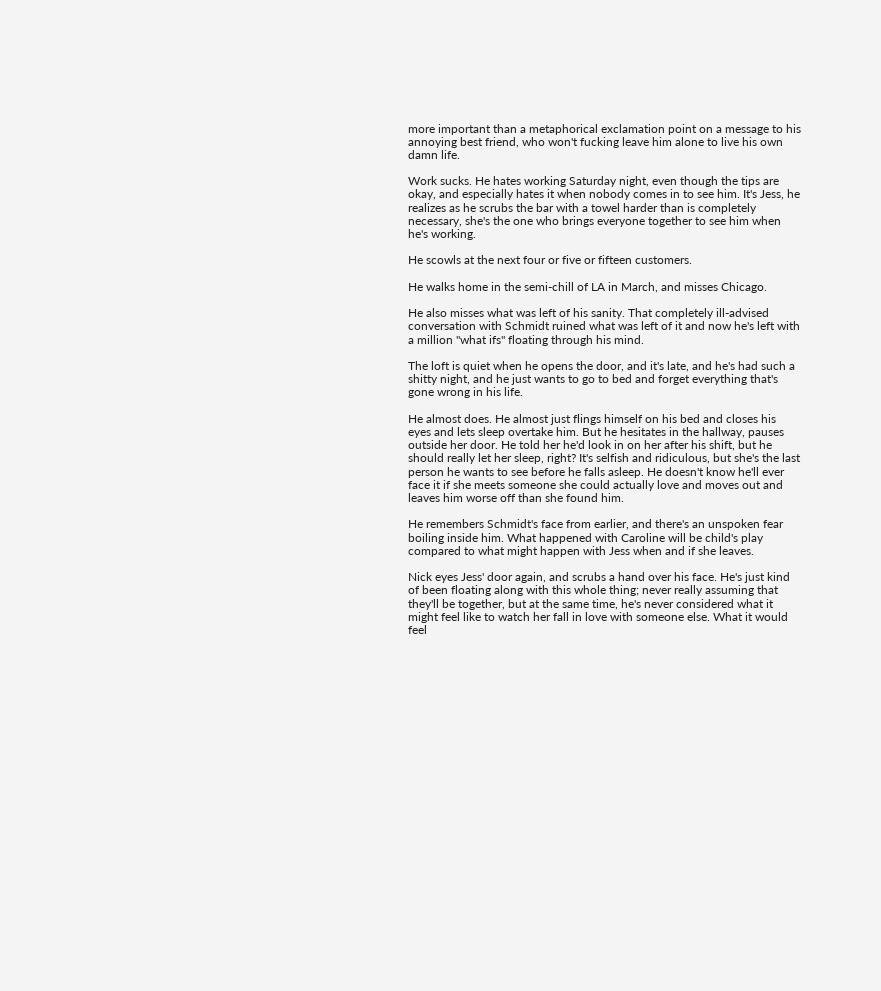more important than a metaphorical exclamation point on a message to his annoying best friend, who won't fucking leave him alone to live his own damn life.

Work sucks. He hates working Saturday night, even though the tips are okay, and especially hates it when nobody comes in to see him. It's Jess, he realizes as he scrubs the bar with a towel harder than is completely necessary, she's the one who brings everyone together to see him when he's working.

He scowls at the next four or five or fifteen customers.

He walks home in the semi-chill of LA in March, and misses Chicago.

He also misses what was left of his sanity. That completely ill-advised conversation with Schmidt ruined what was left of it and now he's left with a million "what ifs" floating through his mind.

The loft is quiet when he opens the door, and it's late, and he's had such a shitty night, and he just wants to go to bed and forget everything that's gone wrong in his life.

He almost does. He almost just flings himself on his bed and closes his eyes and lets sleep overtake him. But he hesitates in the hallway, pauses outside her door. He told her he'd look in on her after his shift, but he should really let her sleep, right? It's selfish and ridiculous, but she's the last person he wants to see before he falls asleep. He doesn't know he'll ever face it if she meets someone she could actually love and moves out and leaves him worse off than she found him.

He remembers Schmidt's face from earlier, and there's an unspoken fear boiling inside him. What happened with Caroline will be child's play compared to what might happen with Jess when and if she leaves.

Nick eyes Jess' door again, and scrubs a hand over his face. He's just kind of been floating along with this whole thing; never really assuming that they'll be together, but at the same time, he's never considered what it might feel like to watch her fall in love with someone else. What it would feel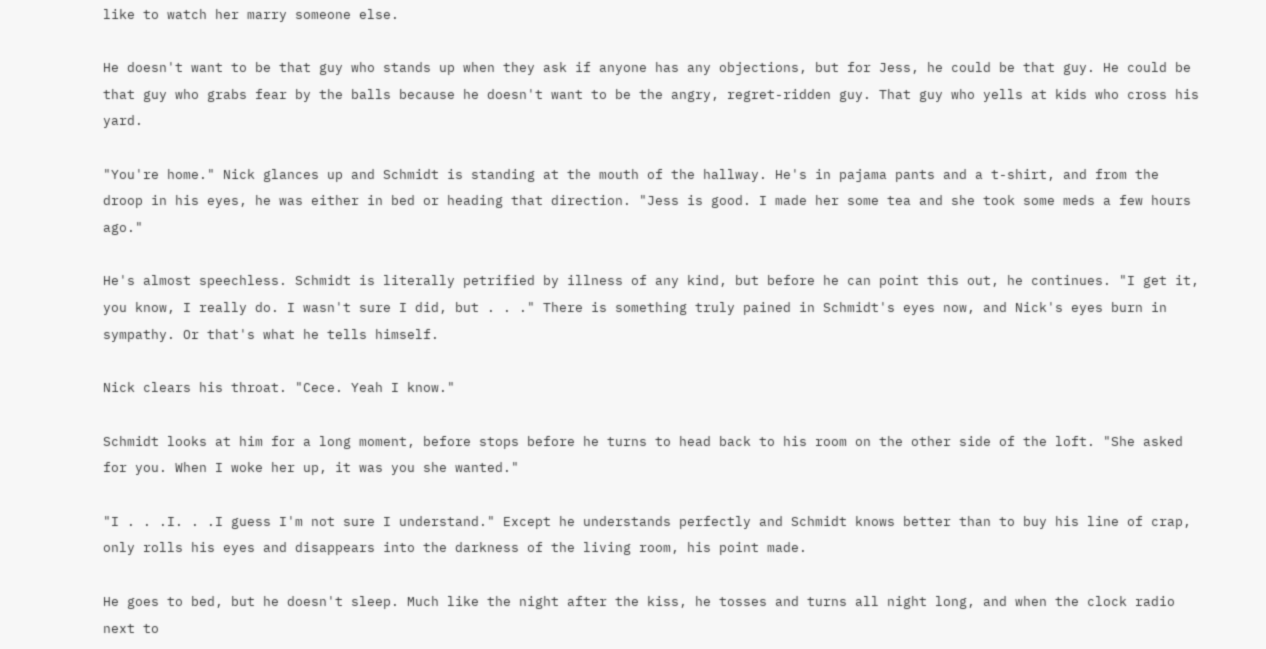like to watch her marry someone else.

He doesn't want to be that guy who stands up when they ask if anyone has any objections, but for Jess, he could be that guy. He could be that guy who grabs fear by the balls because he doesn't want to be the angry, regret-ridden guy. That guy who yells at kids who cross his yard.

"You're home." Nick glances up and Schmidt is standing at the mouth of the hallway. He's in pajama pants and a t-shirt, and from the droop in his eyes, he was either in bed or heading that direction. "Jess is good. I made her some tea and she took some meds a few hours ago."

He's almost speechless. Schmidt is literally petrified by illness of any kind, but before he can point this out, he continues. "I get it, you know, I really do. I wasn't sure I did, but . . ." There is something truly pained in Schmidt's eyes now, and Nick's eyes burn in sympathy. Or that's what he tells himself.

Nick clears his throat. "Cece. Yeah I know."

Schmidt looks at him for a long moment, before stops before he turns to head back to his room on the other side of the loft. "She asked for you. When I woke her up, it was you she wanted."

"I . . .I. . .I guess I'm not sure I understand." Except he understands perfectly and Schmidt knows better than to buy his line of crap, only rolls his eyes and disappears into the darkness of the living room, his point made.

He goes to bed, but he doesn't sleep. Much like the night after the kiss, he tosses and turns all night long, and when the clock radio next to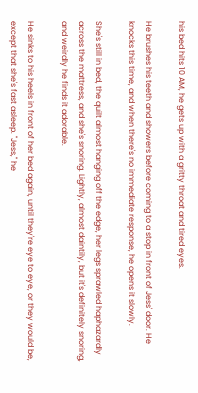his bed hits 10 AM, he gets up with a gritty throat and tired eyes.

He brushes his teeth and showers before coming to a stop in front of Jess' door. He knocks this time, and when there's no immediate response, he opens it slowly.

She's still in bed, the quilt almost hanging off the edge, her legs sprawled haphazardly across the mattress, and she's snoring. Lightly, almost daintily, but it's definitely snoring, and weirdly he finds it adorable.

He sinks to his heels in front of her bed again, until they're eye to eye, or they would be, except that she's fast asleep. "Jess," he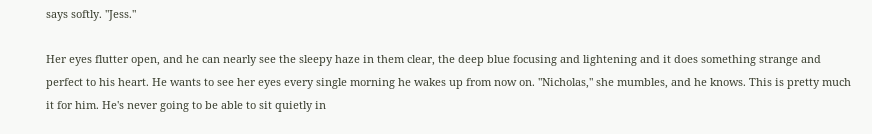says softly. "Jess."

Her eyes flutter open, and he can nearly see the sleepy haze in them clear, the deep blue focusing and lightening and it does something strange and perfect to his heart. He wants to see her eyes every single morning he wakes up from now on. "Nicholas," she mumbles, and he knows. This is pretty much it for him. He's never going to be able to sit quietly in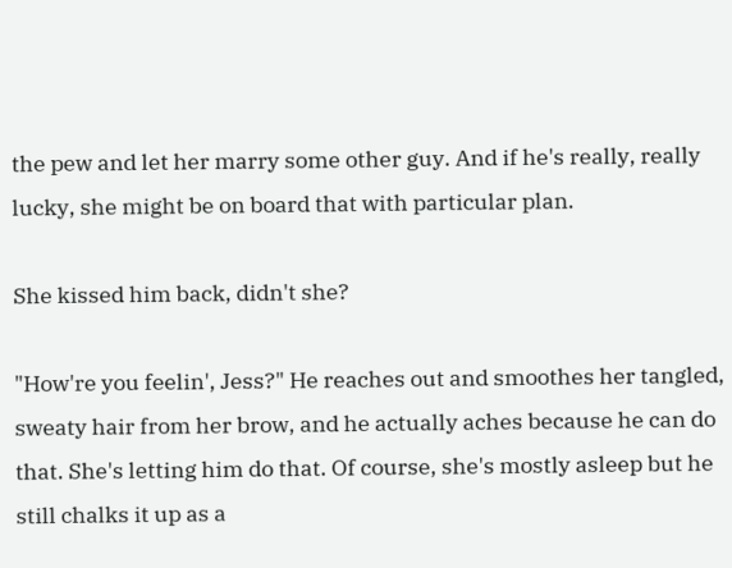the pew and let her marry some other guy. And if he's really, really lucky, she might be on board that with particular plan.

She kissed him back, didn't she?

"How're you feelin', Jess?" He reaches out and smoothes her tangled, sweaty hair from her brow, and he actually aches because he can do that. She's letting him do that. Of course, she's mostly asleep but he still chalks it up as a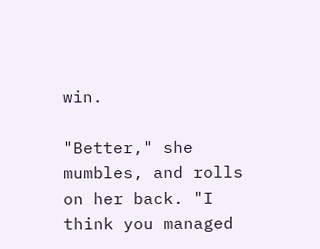win.

"Better," she mumbles, and rolls on her back. "I think you managed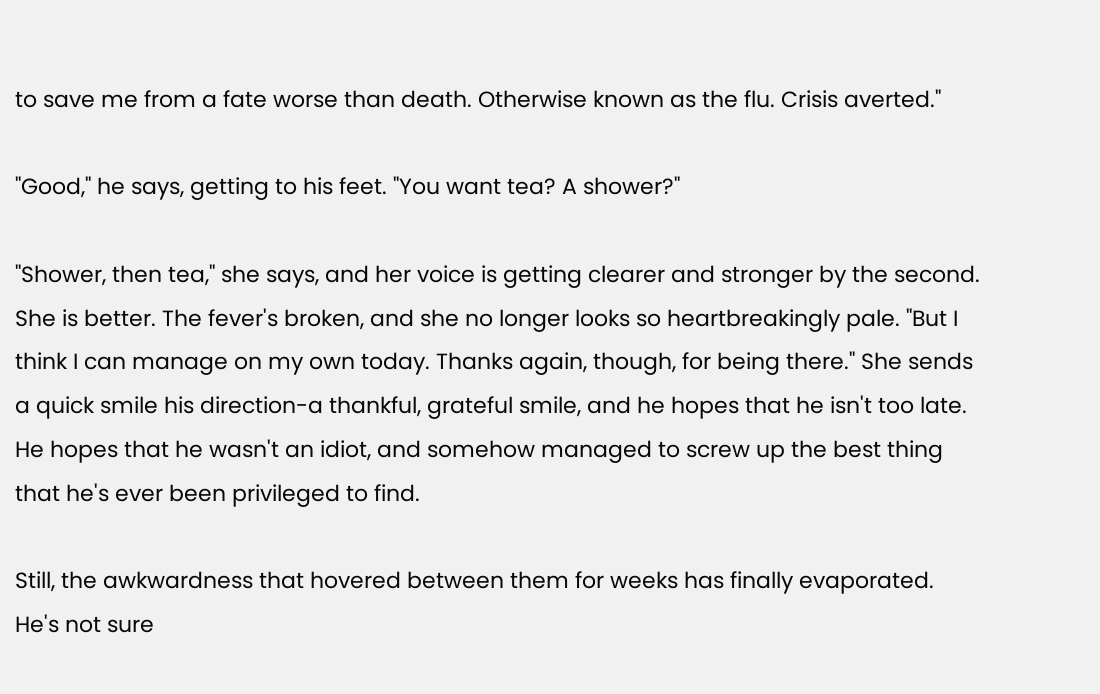to save me from a fate worse than death. Otherwise known as the flu. Crisis averted."

"Good," he says, getting to his feet. "You want tea? A shower?"

"Shower, then tea," she says, and her voice is getting clearer and stronger by the second. She is better. The fever's broken, and she no longer looks so heartbreakingly pale. "But I think I can manage on my own today. Thanks again, though, for being there." She sends a quick smile his direction-a thankful, grateful smile, and he hopes that he isn't too late. He hopes that he wasn't an idiot, and somehow managed to screw up the best thing that he's ever been privileged to find.

Still, the awkwardness that hovered between them for weeks has finally evaporated. He's not sure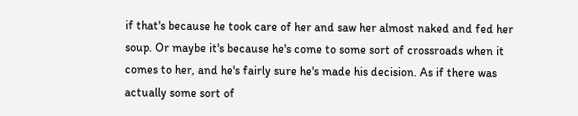if that's because he took care of her and saw her almost naked and fed her soup. Or maybe it's because he's come to some sort of crossroads when it comes to her, and he's fairly sure he's made his decision. As if there was actually some sort of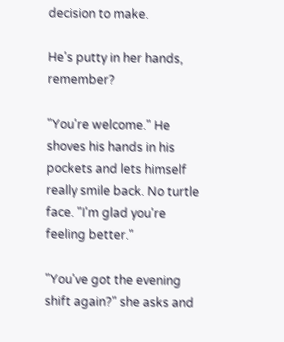decision to make.

He's putty in her hands, remember?

"You're welcome." He shoves his hands in his pockets and lets himself really smile back. No turtle face. "I'm glad you're feeling better."

"You've got the evening shift again?" she asks and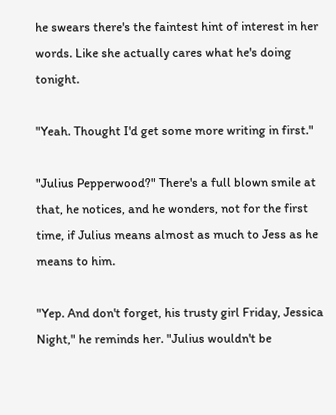he swears there's the faintest hint of interest in her words. Like she actually cares what he's doing tonight.

"Yeah. Thought I'd get some more writing in first."

"Julius Pepperwood?" There's a full blown smile at that, he notices, and he wonders, not for the first time, if Julius means almost as much to Jess as he means to him.

"Yep. And don't forget, his trusty girl Friday, Jessica Night," he reminds her. "Julius wouldn't be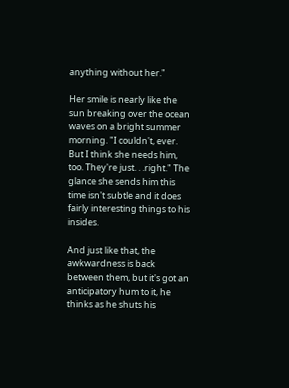anything without her."

Her smile is nearly like the sun breaking over the ocean waves on a bright summer morning. "I couldn't, ever. But I think she needs him, too. They're just. . .right." The glance she sends him this time isn't subtle and it does fairly interesting things to his insides.

And just like that, the awkwardness is back between them, but it's got an anticipatory hum to it, he thinks as he shuts his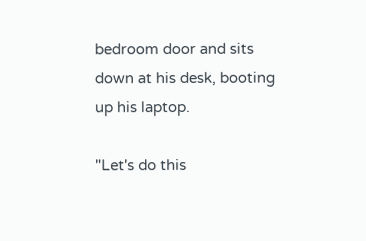bedroom door and sits down at his desk, booting up his laptop.

"Let's do this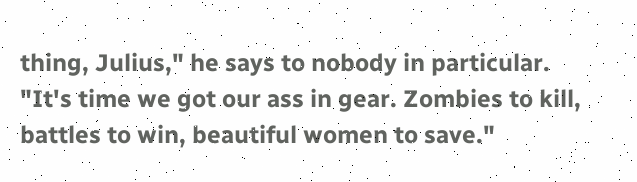thing, Julius," he says to nobody in particular. "It's time we got our ass in gear. Zombies to kill, battles to win, beautiful women to save."